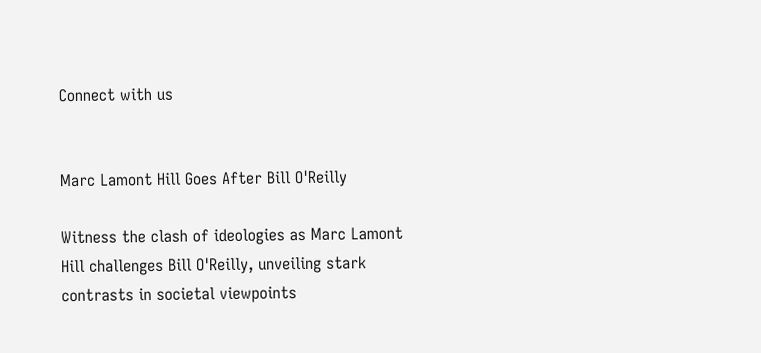Connect with us


Marc Lamont Hill Goes After Bill O'Reilly

Witness the clash of ideologies as Marc Lamont Hill challenges Bill O'Reilly, unveiling stark contrasts in societal viewpoints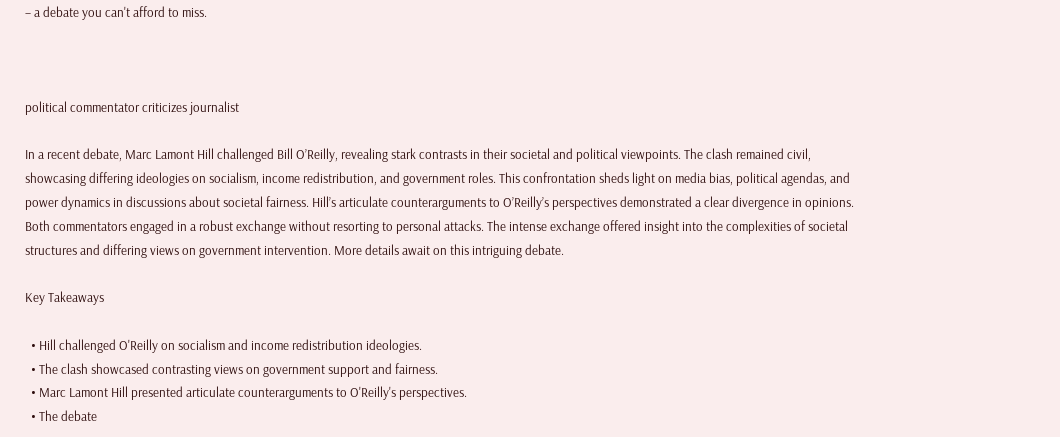– a debate you can't afford to miss.



political commentator criticizes journalist

In a recent debate, Marc Lamont Hill challenged Bill O’Reilly, revealing stark contrasts in their societal and political viewpoints. The clash remained civil, showcasing differing ideologies on socialism, income redistribution, and government roles. This confrontation sheds light on media bias, political agendas, and power dynamics in discussions about societal fairness. Hill’s articulate counterarguments to O’Reilly’s perspectives demonstrated a clear divergence in opinions. Both commentators engaged in a robust exchange without resorting to personal attacks. The intense exchange offered insight into the complexities of societal structures and differing views on government intervention. More details await on this intriguing debate.

Key Takeaways

  • Hill challenged O'Reilly on socialism and income redistribution ideologies.
  • The clash showcased contrasting views on government support and fairness.
  • Marc Lamont Hill presented articulate counterarguments to O'Reilly's perspectives.
  • The debate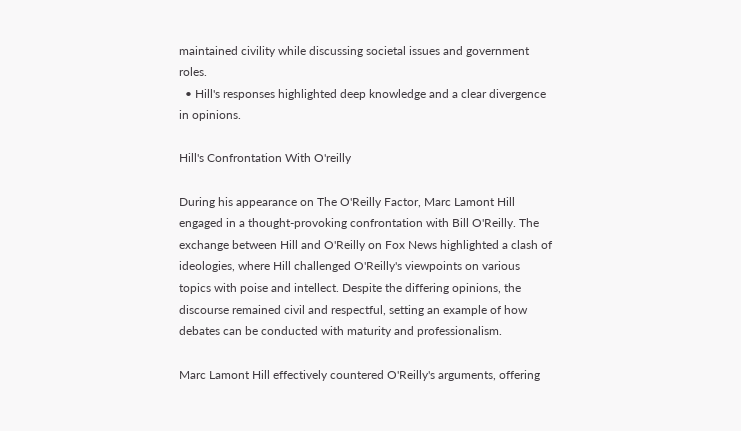maintained civility while discussing societal issues and government roles.
  • Hill's responses highlighted deep knowledge and a clear divergence in opinions.

Hill's Confrontation With O'reilly

During his appearance on The O'Reilly Factor, Marc Lamont Hill engaged in a thought-provoking confrontation with Bill O'Reilly. The exchange between Hill and O'Reilly on Fox News highlighted a clash of ideologies, where Hill challenged O'Reilly's viewpoints on various topics with poise and intellect. Despite the differing opinions, the discourse remained civil and respectful, setting an example of how debates can be conducted with maturity and professionalism.

Marc Lamont Hill effectively countered O'Reilly's arguments, offering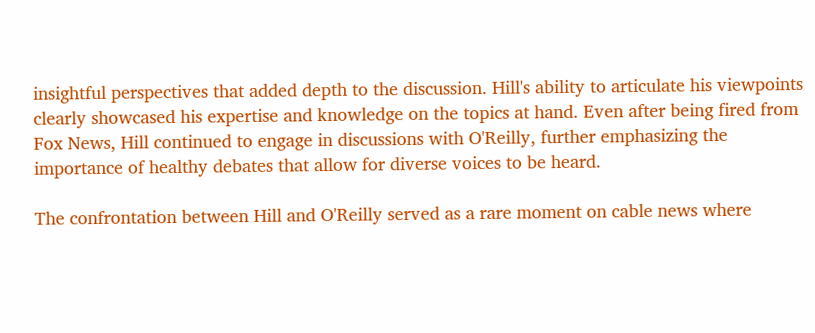insightful perspectives that added depth to the discussion. Hill's ability to articulate his viewpoints clearly showcased his expertise and knowledge on the topics at hand. Even after being fired from Fox News, Hill continued to engage in discussions with O'Reilly, further emphasizing the importance of healthy debates that allow for diverse voices to be heard.

The confrontation between Hill and O'Reilly served as a rare moment on cable news where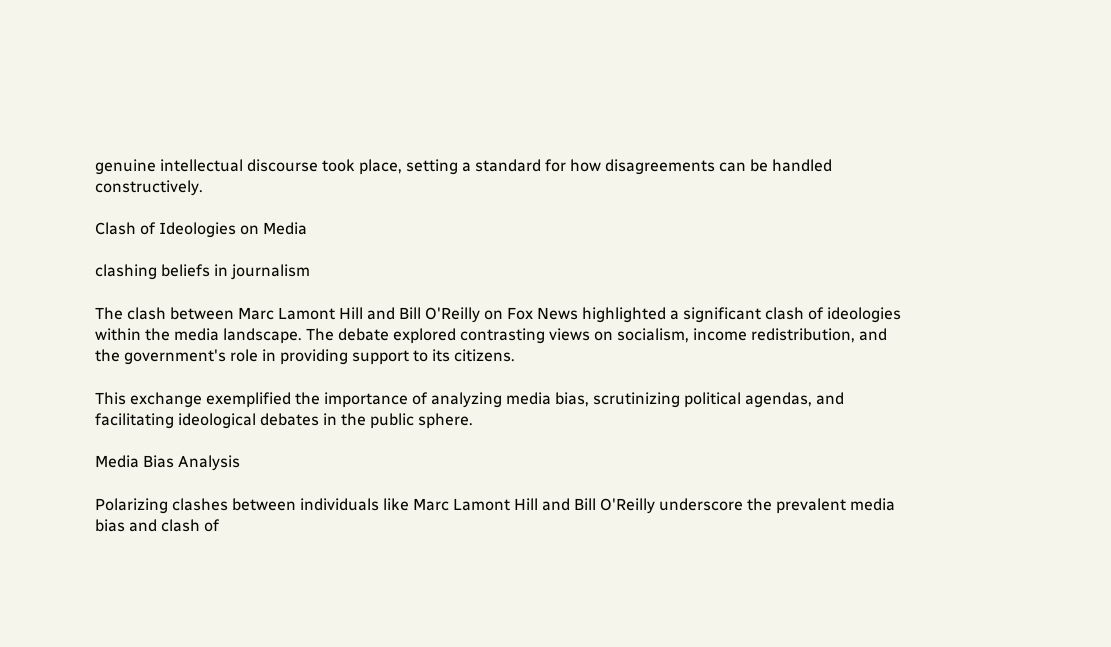genuine intellectual discourse took place, setting a standard for how disagreements can be handled constructively.

Clash of Ideologies on Media

clashing beliefs in journalism

The clash between Marc Lamont Hill and Bill O'Reilly on Fox News highlighted a significant clash of ideologies within the media landscape. The debate explored contrasting views on socialism, income redistribution, and the government's role in providing support to its citizens.

This exchange exemplified the importance of analyzing media bias, scrutinizing political agendas, and facilitating ideological debates in the public sphere.

Media Bias Analysis

Polarizing clashes between individuals like Marc Lamont Hill and Bill O'Reilly underscore the prevalent media bias and clash of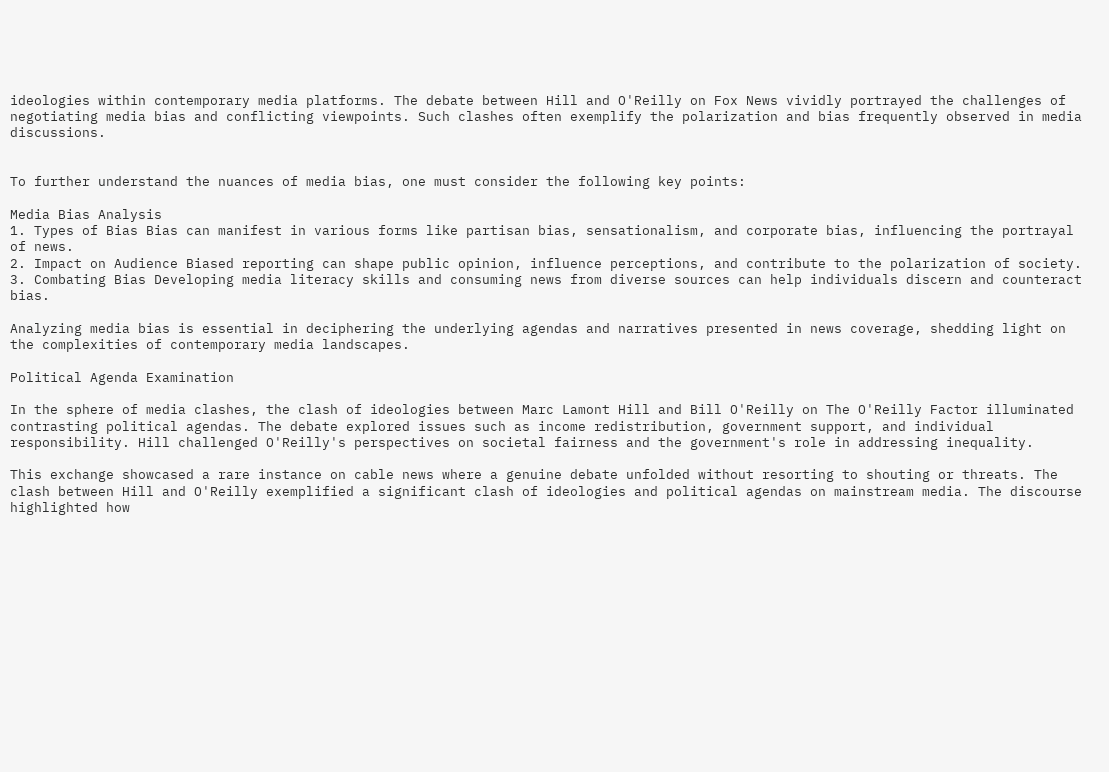ideologies within contemporary media platforms. The debate between Hill and O'Reilly on Fox News vividly portrayed the challenges of negotiating media bias and conflicting viewpoints. Such clashes often exemplify the polarization and bias frequently observed in media discussions.


To further understand the nuances of media bias, one must consider the following key points:

Media Bias Analysis
1. Types of Bias Bias can manifest in various forms like partisan bias, sensationalism, and corporate bias, influencing the portrayal of news.
2. Impact on Audience Biased reporting can shape public opinion, influence perceptions, and contribute to the polarization of society.
3. Combating Bias Developing media literacy skills and consuming news from diverse sources can help individuals discern and counteract bias.

Analyzing media bias is essential in deciphering the underlying agendas and narratives presented in news coverage, shedding light on the complexities of contemporary media landscapes.

Political Agenda Examination

In the sphere of media clashes, the clash of ideologies between Marc Lamont Hill and Bill O'Reilly on The O'Reilly Factor illuminated contrasting political agendas. The debate explored issues such as income redistribution, government support, and individual responsibility. Hill challenged O'Reilly's perspectives on societal fairness and the government's role in addressing inequality.

This exchange showcased a rare instance on cable news where a genuine debate unfolded without resorting to shouting or threats. The clash between Hill and O'Reilly exemplified a significant clash of ideologies and political agendas on mainstream media. The discourse highlighted how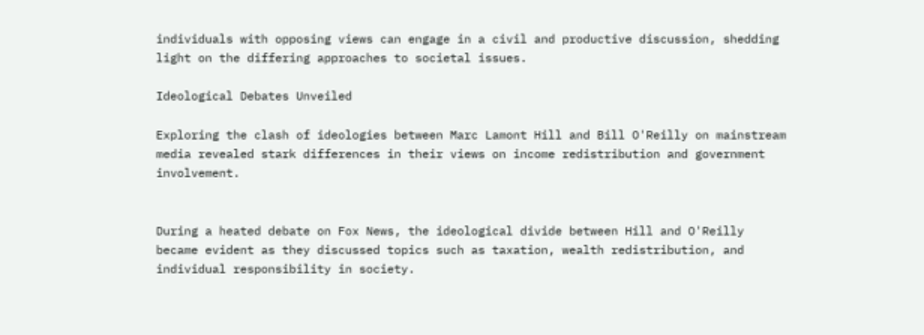individuals with opposing views can engage in a civil and productive discussion, shedding light on the differing approaches to societal issues.

Ideological Debates Unveiled

Exploring the clash of ideologies between Marc Lamont Hill and Bill O'Reilly on mainstream media revealed stark differences in their views on income redistribution and government involvement.


During a heated debate on Fox News, the ideological divide between Hill and O'Reilly became evident as they discussed topics such as taxation, wealth redistribution, and individual responsibility in society.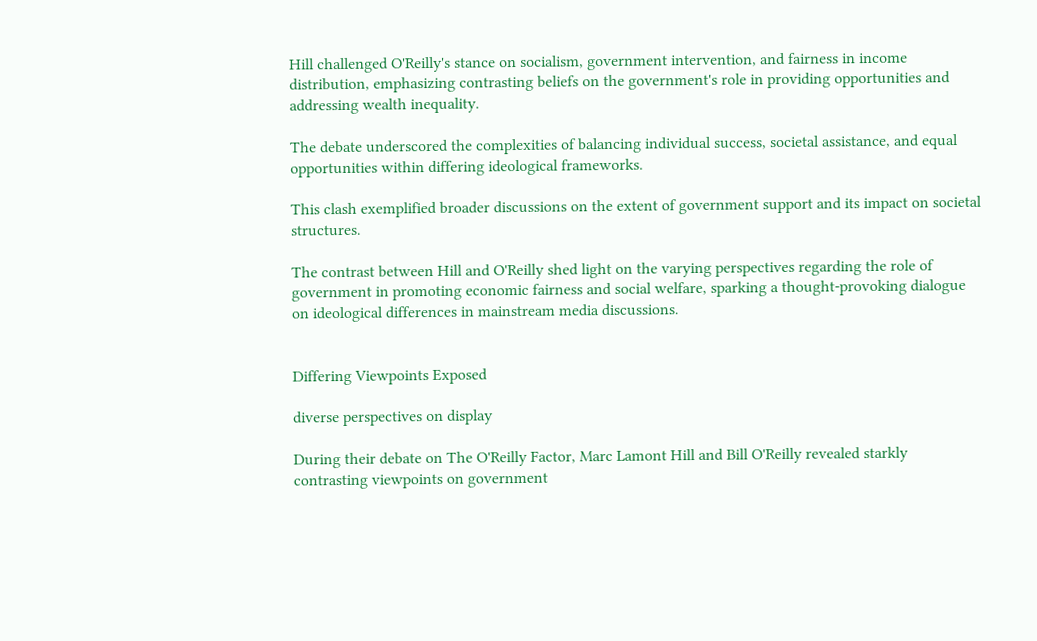Hill challenged O'Reilly's stance on socialism, government intervention, and fairness in income distribution, emphasizing contrasting beliefs on the government's role in providing opportunities and addressing wealth inequality.

The debate underscored the complexities of balancing individual success, societal assistance, and equal opportunities within differing ideological frameworks.

This clash exemplified broader discussions on the extent of government support and its impact on societal structures.

The contrast between Hill and O'Reilly shed light on the varying perspectives regarding the role of government in promoting economic fairness and social welfare, sparking a thought-provoking dialogue on ideological differences in mainstream media discussions.


Differing Viewpoints Exposed

diverse perspectives on display

During their debate on The O'Reilly Factor, Marc Lamont Hill and Bill O'Reilly revealed starkly contrasting viewpoints on government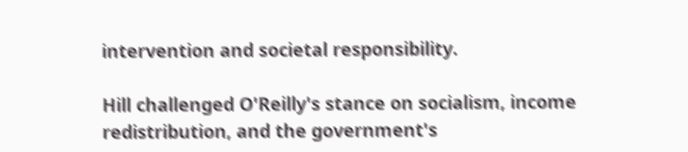intervention and societal responsibility.

Hill challenged O'Reilly's stance on socialism, income redistribution, and the government's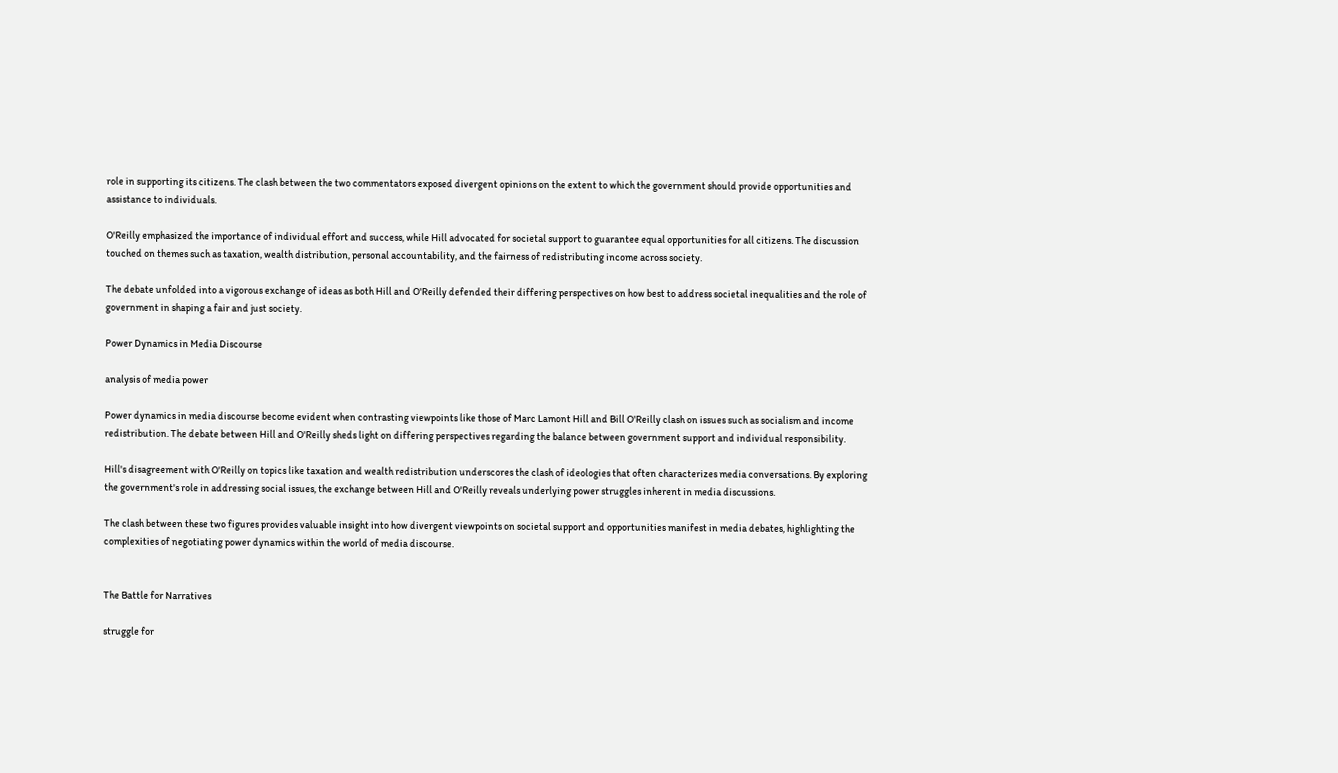role in supporting its citizens. The clash between the two commentators exposed divergent opinions on the extent to which the government should provide opportunities and assistance to individuals.

O'Reilly emphasized the importance of individual effort and success, while Hill advocated for societal support to guarantee equal opportunities for all citizens. The discussion touched on themes such as taxation, wealth distribution, personal accountability, and the fairness of redistributing income across society.

The debate unfolded into a vigorous exchange of ideas as both Hill and O'Reilly defended their differing perspectives on how best to address societal inequalities and the role of government in shaping a fair and just society.

Power Dynamics in Media Discourse

analysis of media power

Power dynamics in media discourse become evident when contrasting viewpoints like those of Marc Lamont Hill and Bill O'Reilly clash on issues such as socialism and income redistribution. The debate between Hill and O'Reilly sheds light on differing perspectives regarding the balance between government support and individual responsibility.

Hill's disagreement with O'Reilly on topics like taxation and wealth redistribution underscores the clash of ideologies that often characterizes media conversations. By exploring the government's role in addressing social issues, the exchange between Hill and O'Reilly reveals underlying power struggles inherent in media discussions.

The clash between these two figures provides valuable insight into how divergent viewpoints on societal support and opportunities manifest in media debates, highlighting the complexities of negotiating power dynamics within the world of media discourse.


The Battle for Narratives

struggle for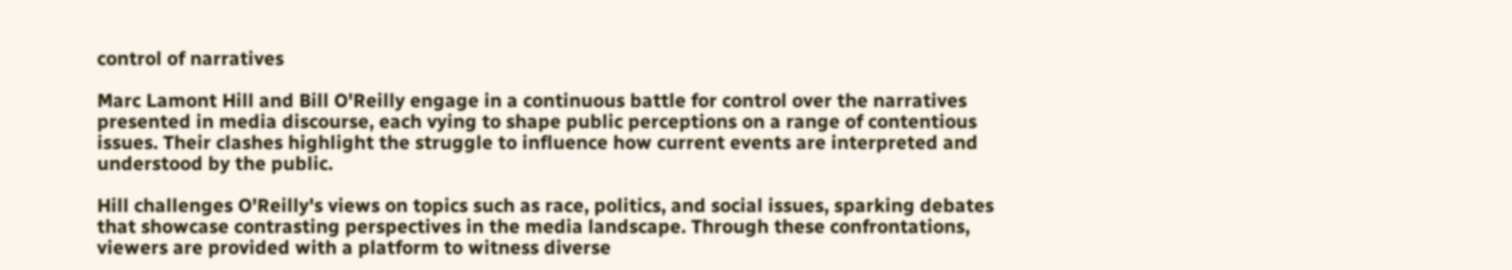control of narratives

Marc Lamont Hill and Bill O'Reilly engage in a continuous battle for control over the narratives presented in media discourse, each vying to shape public perceptions on a range of contentious issues. Their clashes highlight the struggle to influence how current events are interpreted and understood by the public.

Hill challenges O'Reilly's views on topics such as race, politics, and social issues, sparking debates that showcase contrasting perspectives in the media landscape. Through these confrontations, viewers are provided with a platform to witness diverse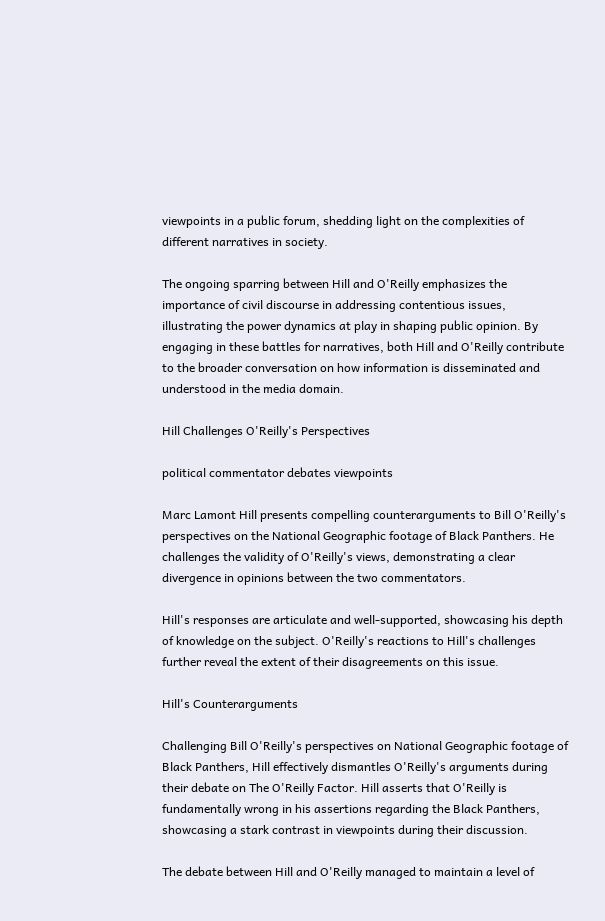viewpoints in a public forum, shedding light on the complexities of different narratives in society.

The ongoing sparring between Hill and O'Reilly emphasizes the importance of civil discourse in addressing contentious issues, illustrating the power dynamics at play in shaping public opinion. By engaging in these battles for narratives, both Hill and O'Reilly contribute to the broader conversation on how information is disseminated and understood in the media domain.

Hill Challenges O'Reilly's Perspectives

political commentator debates viewpoints

Marc Lamont Hill presents compelling counterarguments to Bill O'Reilly's perspectives on the National Geographic footage of Black Panthers. He challenges the validity of O'Reilly's views, demonstrating a clear divergence in opinions between the two commentators.

Hill's responses are articulate and well-supported, showcasing his depth of knowledge on the subject. O'Reilly's reactions to Hill's challenges further reveal the extent of their disagreements on this issue.

Hill's Counterarguments

Challenging Bill O'Reilly's perspectives on National Geographic footage of Black Panthers, Hill effectively dismantles O'Reilly's arguments during their debate on The O'Reilly Factor. Hill asserts that O'Reilly is fundamentally wrong in his assertions regarding the Black Panthers, showcasing a stark contrast in viewpoints during their discussion.

The debate between Hill and O'Reilly managed to maintain a level of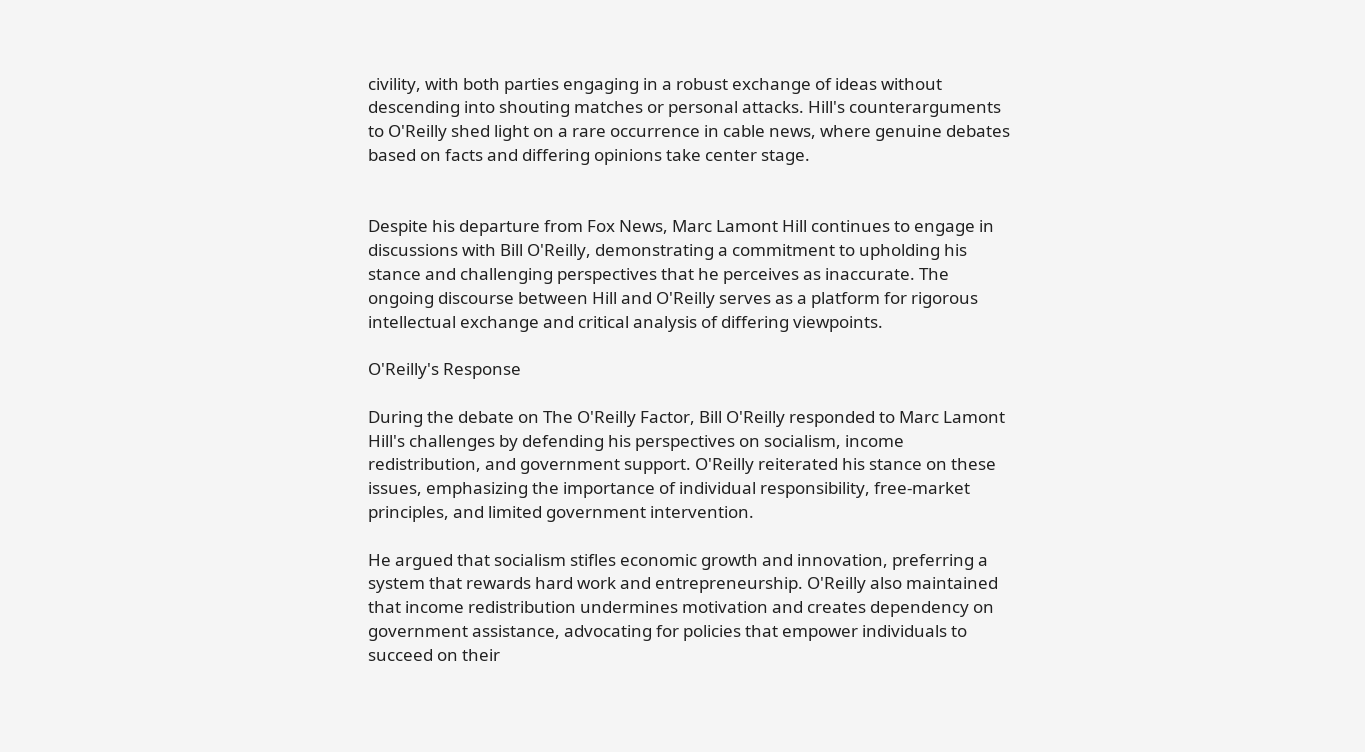civility, with both parties engaging in a robust exchange of ideas without descending into shouting matches or personal attacks. Hill's counterarguments to O'Reilly shed light on a rare occurrence in cable news, where genuine debates based on facts and differing opinions take center stage.


Despite his departure from Fox News, Marc Lamont Hill continues to engage in discussions with Bill O'Reilly, demonstrating a commitment to upholding his stance and challenging perspectives that he perceives as inaccurate. The ongoing discourse between Hill and O'Reilly serves as a platform for rigorous intellectual exchange and critical analysis of differing viewpoints.

O'Reilly's Response

During the debate on The O'Reilly Factor, Bill O'Reilly responded to Marc Lamont Hill's challenges by defending his perspectives on socialism, income redistribution, and government support. O'Reilly reiterated his stance on these issues, emphasizing the importance of individual responsibility, free-market principles, and limited government intervention.

He argued that socialism stifles economic growth and innovation, preferring a system that rewards hard work and entrepreneurship. O'Reilly also maintained that income redistribution undermines motivation and creates dependency on government assistance, advocating for policies that empower individuals to succeed on their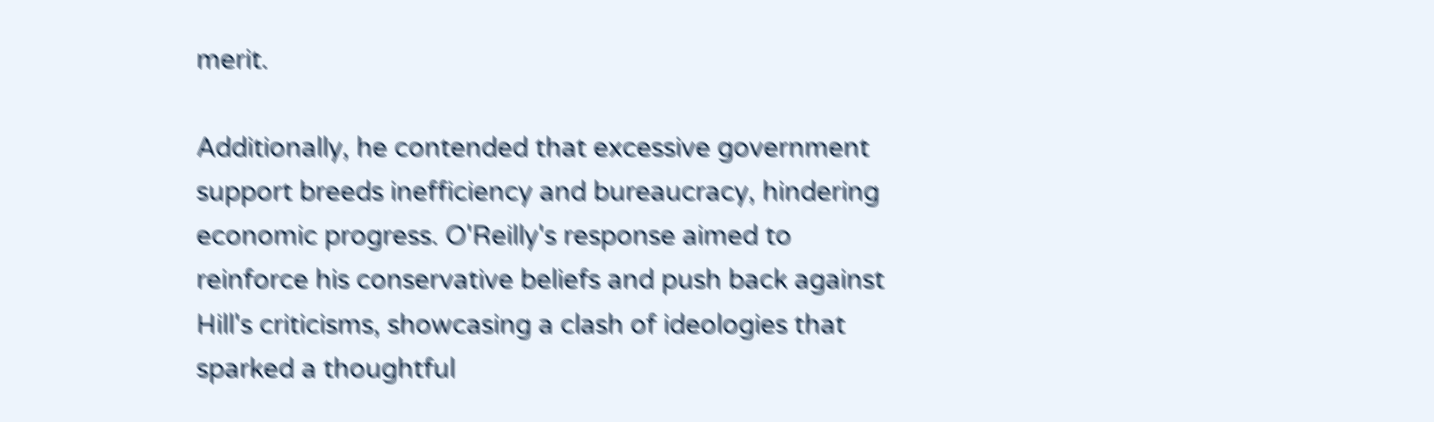merit.

Additionally, he contended that excessive government support breeds inefficiency and bureaucracy, hindering economic progress. O'Reilly's response aimed to reinforce his conservative beliefs and push back against Hill's criticisms, showcasing a clash of ideologies that sparked a thoughtful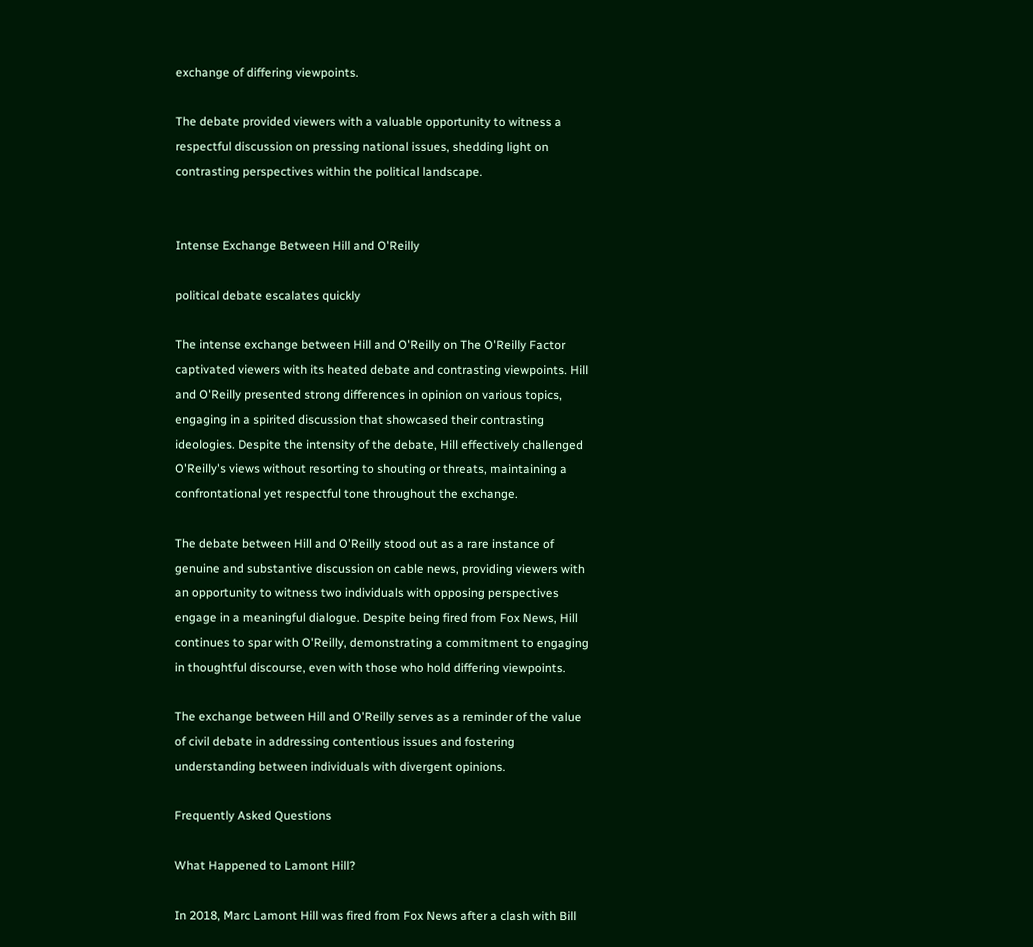exchange of differing viewpoints.

The debate provided viewers with a valuable opportunity to witness a respectful discussion on pressing national issues, shedding light on contrasting perspectives within the political landscape.


Intense Exchange Between Hill and O'Reilly

political debate escalates quickly

The intense exchange between Hill and O'Reilly on The O'Reilly Factor captivated viewers with its heated debate and contrasting viewpoints. Hill and O'Reilly presented strong differences in opinion on various topics, engaging in a spirited discussion that showcased their contrasting ideologies. Despite the intensity of the debate, Hill effectively challenged O'Reilly's views without resorting to shouting or threats, maintaining a confrontational yet respectful tone throughout the exchange.

The debate between Hill and O'Reilly stood out as a rare instance of genuine and substantive discussion on cable news, providing viewers with an opportunity to witness two individuals with opposing perspectives engage in a meaningful dialogue. Despite being fired from Fox News, Hill continues to spar with O'Reilly, demonstrating a commitment to engaging in thoughtful discourse, even with those who hold differing viewpoints.

The exchange between Hill and O'Reilly serves as a reminder of the value of civil debate in addressing contentious issues and fostering understanding between individuals with divergent opinions.

Frequently Asked Questions

What Happened to Lamont Hill?

In 2018, Marc Lamont Hill was fired from Fox News after a clash with Bill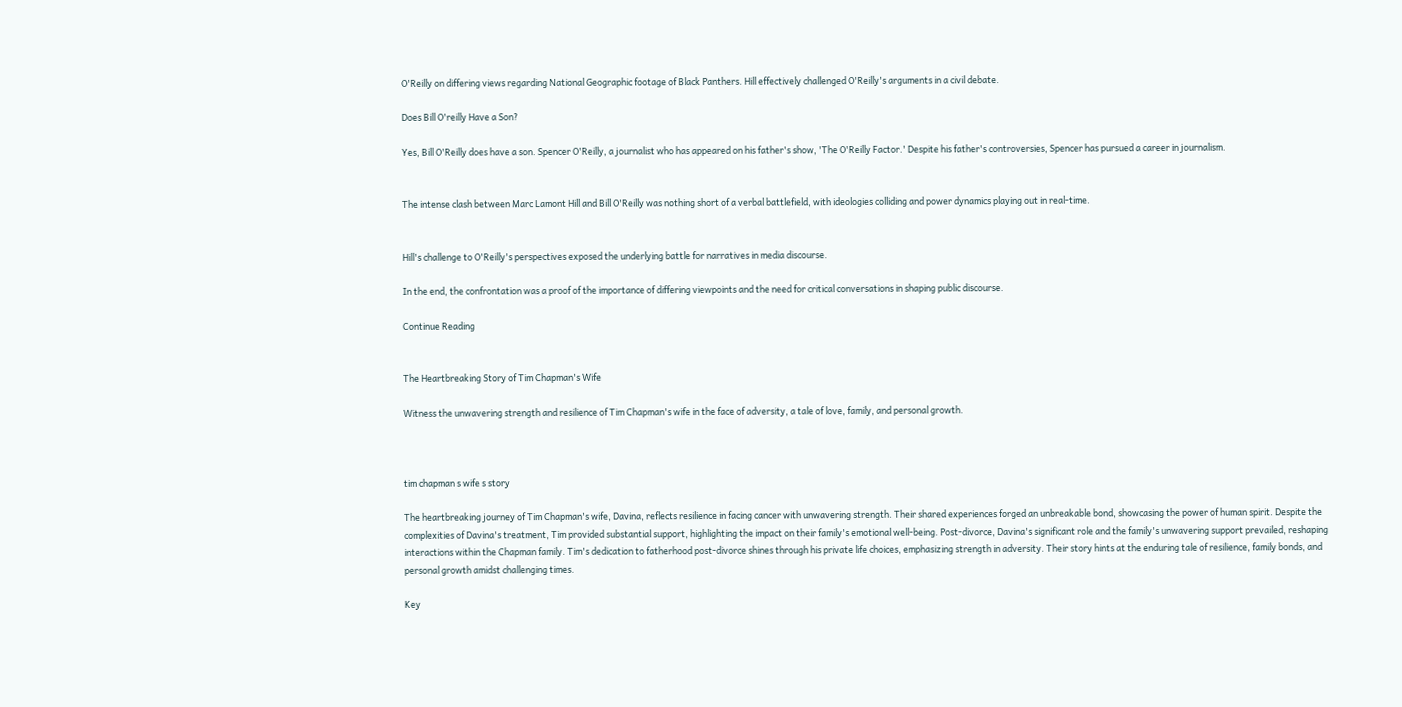O'Reilly on differing views regarding National Geographic footage of Black Panthers. Hill effectively challenged O'Reilly's arguments in a civil debate.

Does Bill O'reilly Have a Son?

Yes, Bill O'Reilly does have a son. Spencer O'Reilly, a journalist who has appeared on his father's show, 'The O'Reilly Factor.' Despite his father's controversies, Spencer has pursued a career in journalism.


The intense clash between Marc Lamont Hill and Bill O'Reilly was nothing short of a verbal battlefield, with ideologies colliding and power dynamics playing out in real-time.


Hill's challenge to O'Reilly's perspectives exposed the underlying battle for narratives in media discourse.

In the end, the confrontation was a proof of the importance of differing viewpoints and the need for critical conversations in shaping public discourse.

Continue Reading


The Heartbreaking Story of Tim Chapman's Wife

Witness the unwavering strength and resilience of Tim Chapman's wife in the face of adversity, a tale of love, family, and personal growth.



tim chapman s wife s story

The heartbreaking journey of Tim Chapman's wife, Davina, reflects resilience in facing cancer with unwavering strength. Their shared experiences forged an unbreakable bond, showcasing the power of human spirit. Despite the complexities of Davina's treatment, Tim provided substantial support, highlighting the impact on their family's emotional well-being. Post-divorce, Davina's significant role and the family's unwavering support prevailed, reshaping interactions within the Chapman family. Tim's dedication to fatherhood post-divorce shines through his private life choices, emphasizing strength in adversity. Their story hints at the enduring tale of resilience, family bonds, and personal growth amidst challenging times.

Key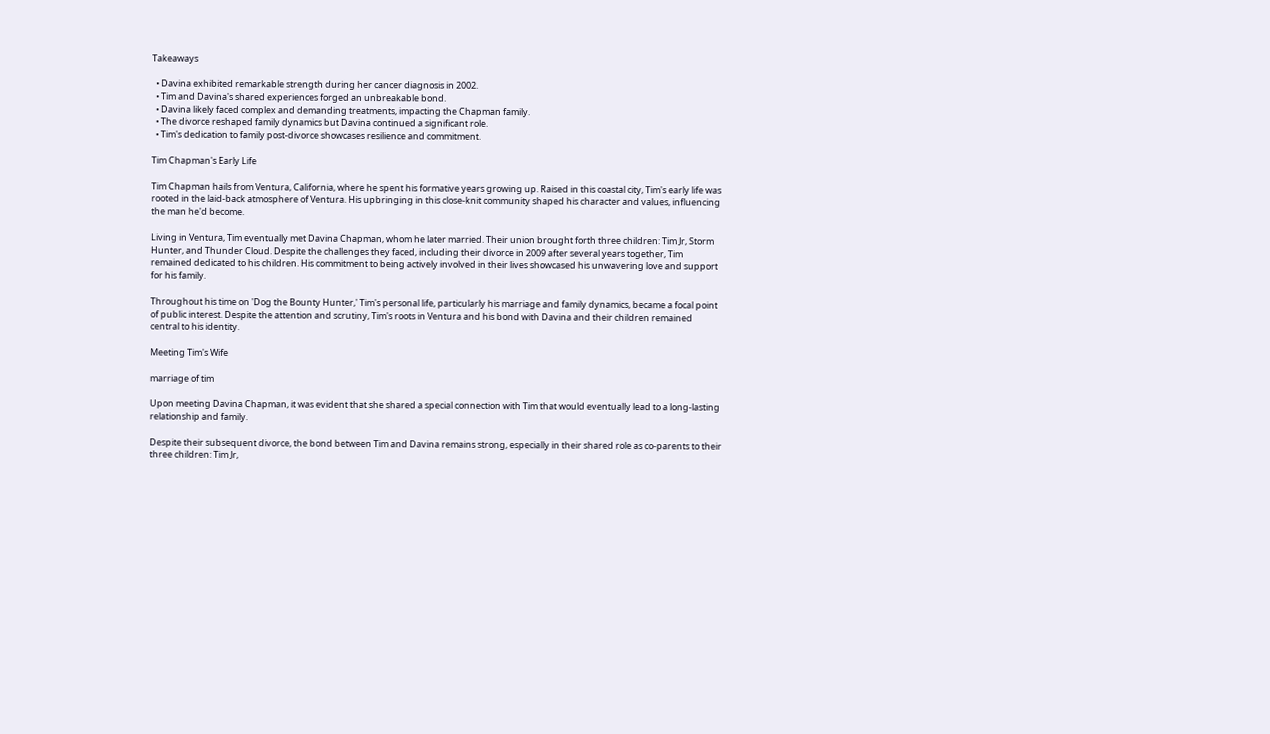Takeaways

  • Davina exhibited remarkable strength during her cancer diagnosis in 2002.
  • Tim and Davina's shared experiences forged an unbreakable bond.
  • Davina likely faced complex and demanding treatments, impacting the Chapman family.
  • The divorce reshaped family dynamics but Davina continued a significant role.
  • Tim's dedication to family post-divorce showcases resilience and commitment.

Tim Chapman's Early Life

Tim Chapman hails from Ventura, California, where he spent his formative years growing up. Raised in this coastal city, Tim's early life was rooted in the laid-back atmosphere of Ventura. His upbringing in this close-knit community shaped his character and values, influencing the man he'd become.

Living in Ventura, Tim eventually met Davina Chapman, whom he later married. Their union brought forth three children: Tim Jr, Storm Hunter, and Thunder Cloud. Despite the challenges they faced, including their divorce in 2009 after several years together, Tim remained dedicated to his children. His commitment to being actively involved in their lives showcased his unwavering love and support for his family.

Throughout his time on 'Dog the Bounty Hunter,' Tim's personal life, particularly his marriage and family dynamics, became a focal point of public interest. Despite the attention and scrutiny, Tim's roots in Ventura and his bond with Davina and their children remained central to his identity.

Meeting Tim's Wife

marriage of tim

Upon meeting Davina Chapman, it was evident that she shared a special connection with Tim that would eventually lead to a long-lasting relationship and family.

Despite their subsequent divorce, the bond between Tim and Davina remains strong, especially in their shared role as co-parents to their three children: Tim Jr,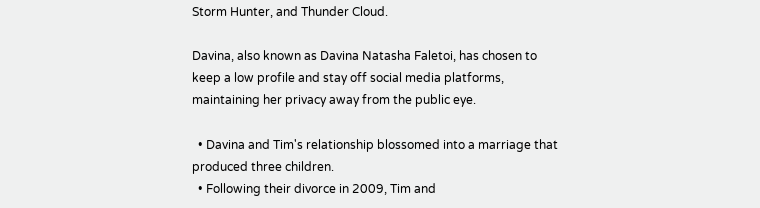Storm Hunter, and Thunder Cloud.

Davina, also known as Davina Natasha Faletoi, has chosen to keep a low profile and stay off social media platforms, maintaining her privacy away from the public eye.

  • Davina and Tim's relationship blossomed into a marriage that produced three children.
  • Following their divorce in 2009, Tim and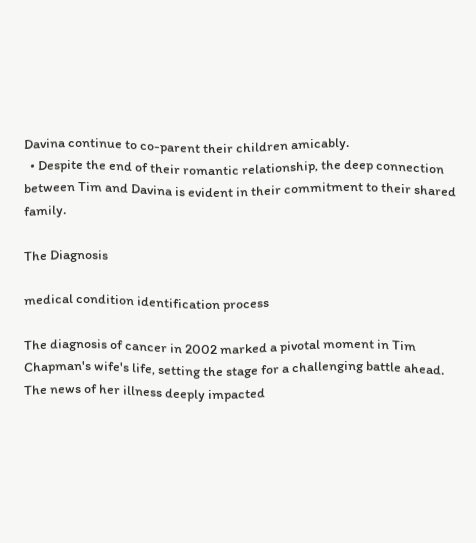Davina continue to co-parent their children amicably.
  • Despite the end of their romantic relationship, the deep connection between Tim and Davina is evident in their commitment to their shared family.

The Diagnosis

medical condition identification process

The diagnosis of cancer in 2002 marked a pivotal moment in Tim Chapman's wife's life, setting the stage for a challenging battle ahead. The news of her illness deeply impacted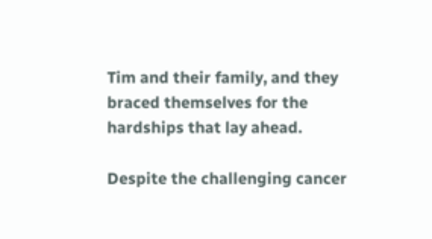Tim and their family, and they braced themselves for the hardships that lay ahead.

Despite the challenging cancer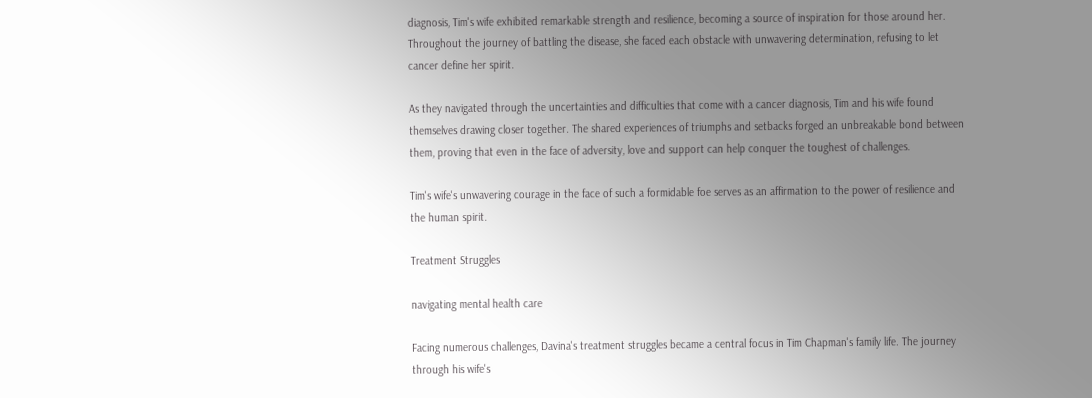diagnosis, Tim's wife exhibited remarkable strength and resilience, becoming a source of inspiration for those around her. Throughout the journey of battling the disease, she faced each obstacle with unwavering determination, refusing to let cancer define her spirit.

As they navigated through the uncertainties and difficulties that come with a cancer diagnosis, Tim and his wife found themselves drawing closer together. The shared experiences of triumphs and setbacks forged an unbreakable bond between them, proving that even in the face of adversity, love and support can help conquer the toughest of challenges.

Tim's wife's unwavering courage in the face of such a formidable foe serves as an affirmation to the power of resilience and the human spirit.

Treatment Struggles

navigating mental health care

Facing numerous challenges, Davina's treatment struggles became a central focus in Tim Chapman's family life. The journey through his wife's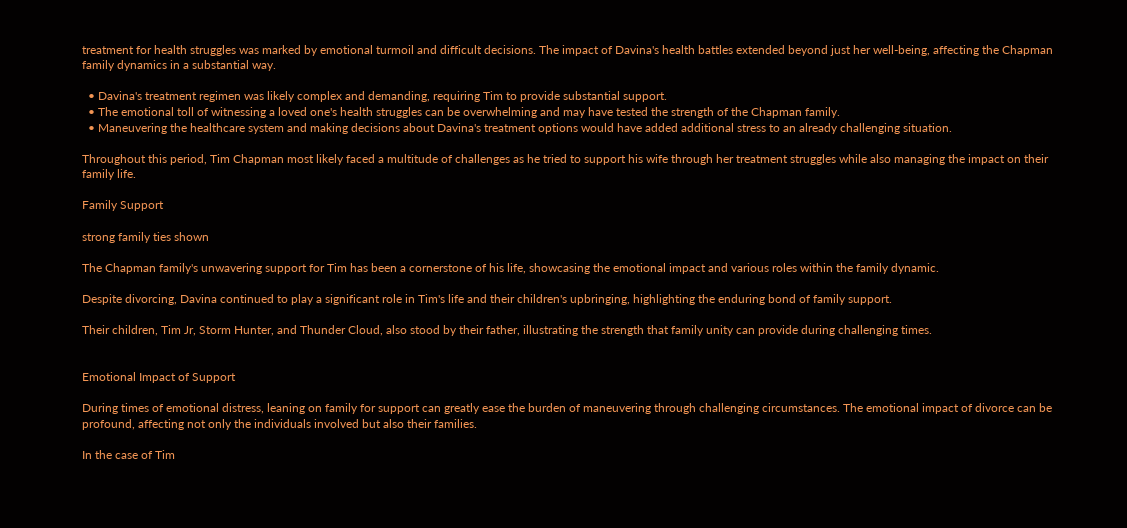treatment for health struggles was marked by emotional turmoil and difficult decisions. The impact of Davina's health battles extended beyond just her well-being, affecting the Chapman family dynamics in a substantial way.

  • Davina's treatment regimen was likely complex and demanding, requiring Tim to provide substantial support.
  • The emotional toll of witnessing a loved one's health struggles can be overwhelming and may have tested the strength of the Chapman family.
  • Maneuvering the healthcare system and making decisions about Davina's treatment options would have added additional stress to an already challenging situation.

Throughout this period, Tim Chapman most likely faced a multitude of challenges as he tried to support his wife through her treatment struggles while also managing the impact on their family life.

Family Support

strong family ties shown

The Chapman family's unwavering support for Tim has been a cornerstone of his life, showcasing the emotional impact and various roles within the family dynamic.

Despite divorcing, Davina continued to play a significant role in Tim's life and their children's upbringing, highlighting the enduring bond of family support.

Their children, Tim Jr, Storm Hunter, and Thunder Cloud, also stood by their father, illustrating the strength that family unity can provide during challenging times.


Emotional Impact of Support

During times of emotional distress, leaning on family for support can greatly ease the burden of maneuvering through challenging circumstances. The emotional impact of divorce can be profound, affecting not only the individuals involved but also their families.

In the case of Tim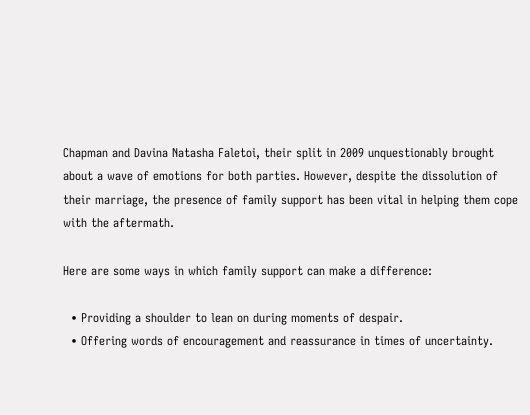Chapman and Davina Natasha Faletoi, their split in 2009 unquestionably brought about a wave of emotions for both parties. However, despite the dissolution of their marriage, the presence of family support has been vital in helping them cope with the aftermath.

Here are some ways in which family support can make a difference:

  • Providing a shoulder to lean on during moments of despair.
  • Offering words of encouragement and reassurance in times of uncertainty.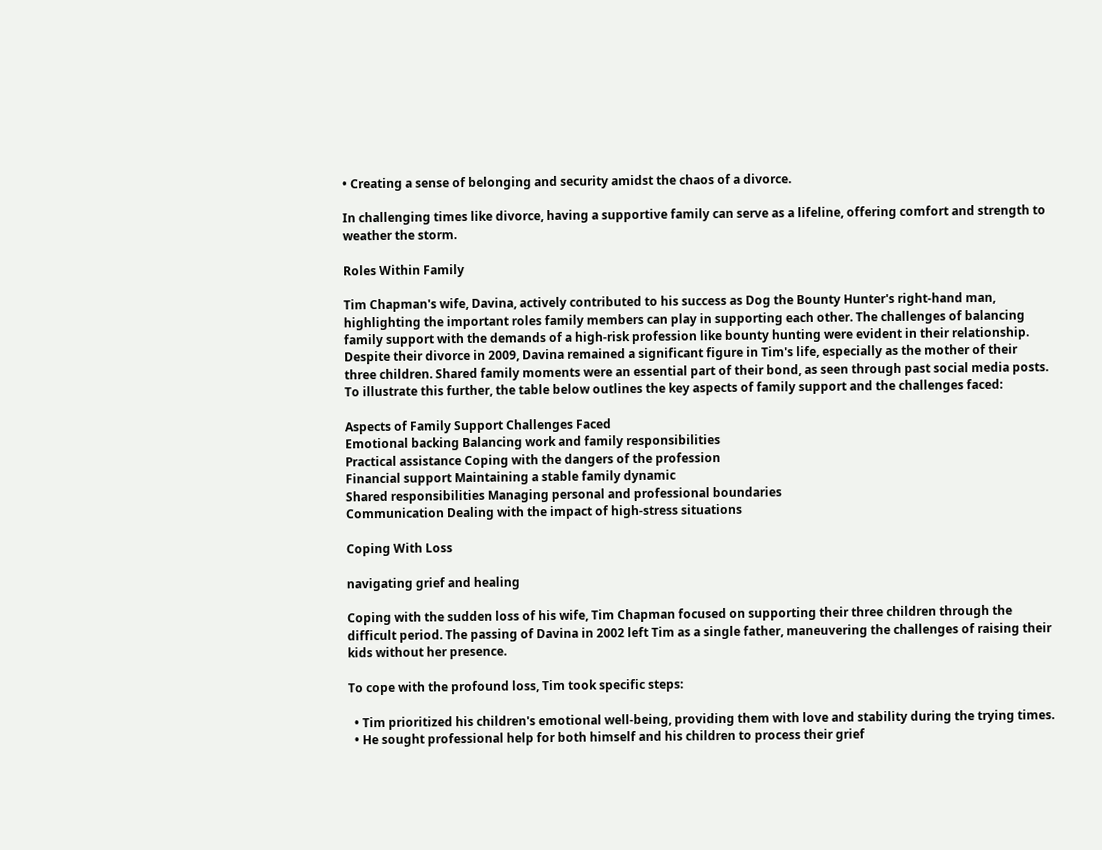• Creating a sense of belonging and security amidst the chaos of a divorce.

In challenging times like divorce, having a supportive family can serve as a lifeline, offering comfort and strength to weather the storm.

Roles Within Family

Tim Chapman's wife, Davina, actively contributed to his success as Dog the Bounty Hunter's right-hand man, highlighting the important roles family members can play in supporting each other. The challenges of balancing family support with the demands of a high-risk profession like bounty hunting were evident in their relationship. Despite their divorce in 2009, Davina remained a significant figure in Tim's life, especially as the mother of their three children. Shared family moments were an essential part of their bond, as seen through past social media posts. To illustrate this further, the table below outlines the key aspects of family support and the challenges faced:

Aspects of Family Support Challenges Faced
Emotional backing Balancing work and family responsibilities
Practical assistance Coping with the dangers of the profession
Financial support Maintaining a stable family dynamic
Shared responsibilities Managing personal and professional boundaries
Communication Dealing with the impact of high-stress situations

Coping With Loss

navigating grief and healing

Coping with the sudden loss of his wife, Tim Chapman focused on supporting their three children through the difficult period. The passing of Davina in 2002 left Tim as a single father, maneuvering the challenges of raising their kids without her presence.

To cope with the profound loss, Tim took specific steps:

  • Tim prioritized his children's emotional well-being, providing them with love and stability during the trying times.
  • He sought professional help for both himself and his children to process their grief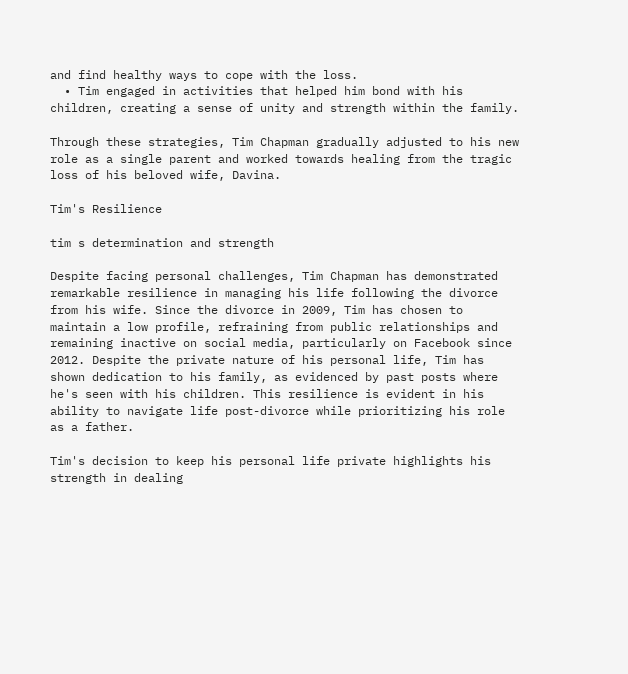and find healthy ways to cope with the loss.
  • Tim engaged in activities that helped him bond with his children, creating a sense of unity and strength within the family.

Through these strategies, Tim Chapman gradually adjusted to his new role as a single parent and worked towards healing from the tragic loss of his beloved wife, Davina.

Tim's Resilience

tim s determination and strength

Despite facing personal challenges, Tim Chapman has demonstrated remarkable resilience in managing his life following the divorce from his wife. Since the divorce in 2009, Tim has chosen to maintain a low profile, refraining from public relationships and remaining inactive on social media, particularly on Facebook since 2012. Despite the private nature of his personal life, Tim has shown dedication to his family, as evidenced by past posts where he's seen with his children. This resilience is evident in his ability to navigate life post-divorce while prioritizing his role as a father.

Tim's decision to keep his personal life private highlights his strength in dealing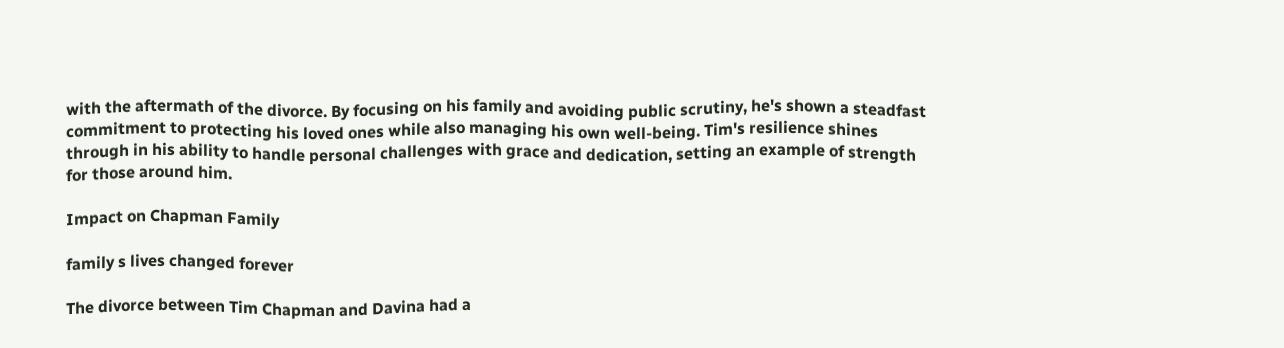with the aftermath of the divorce. By focusing on his family and avoiding public scrutiny, he's shown a steadfast commitment to protecting his loved ones while also managing his own well-being. Tim's resilience shines through in his ability to handle personal challenges with grace and dedication, setting an example of strength for those around him.

Impact on Chapman Family

family s lives changed forever

The divorce between Tim Chapman and Davina had a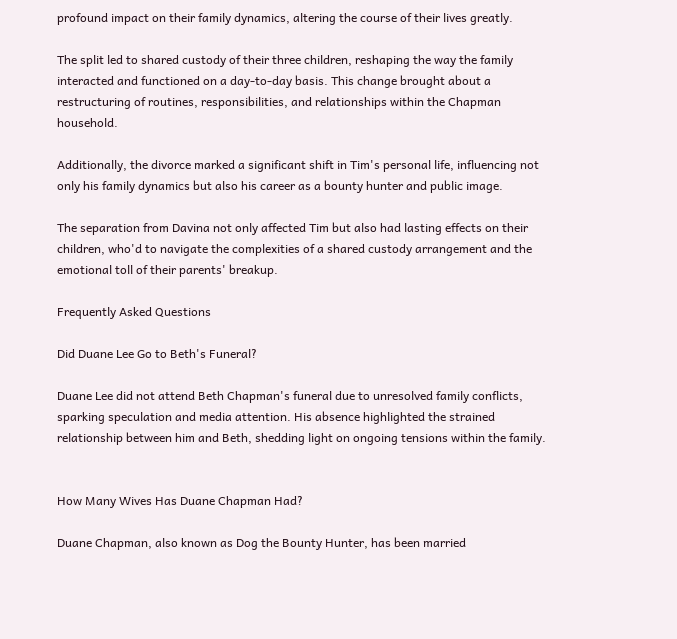profound impact on their family dynamics, altering the course of their lives greatly.

The split led to shared custody of their three children, reshaping the way the family interacted and functioned on a day-to-day basis. This change brought about a restructuring of routines, responsibilities, and relationships within the Chapman household.

Additionally, the divorce marked a significant shift in Tim's personal life, influencing not only his family dynamics but also his career as a bounty hunter and public image.

The separation from Davina not only affected Tim but also had lasting effects on their children, who'd to navigate the complexities of a shared custody arrangement and the emotional toll of their parents' breakup.

Frequently Asked Questions

Did Duane Lee Go to Beth's Funeral?

Duane Lee did not attend Beth Chapman's funeral due to unresolved family conflicts, sparking speculation and media attention. His absence highlighted the strained relationship between him and Beth, shedding light on ongoing tensions within the family.


How Many Wives Has Duane Chapman Had?

Duane Chapman, also known as Dog the Bounty Hunter, has been married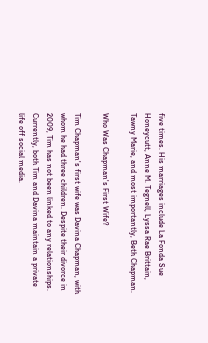five times. His marriages include La Fonda Sue Honeycutt, Anne M. Tegnell, Lyssa Rae Brittain, Tawny Marie, and most importantly, Beth Chapman.

Who Was Chapman's First Wife?

Tim Chapman's first wife was Davina Chapman, with whom he had three children. Despite their divorce in 2009, Tim has not been linked to any relationships. Currently, both Tim and Davina maintain a private life off social media.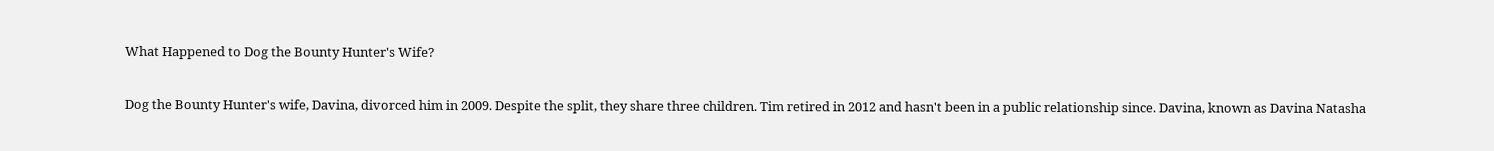What Happened to Dog the Bounty Hunter's Wife?

Dog the Bounty Hunter's wife, Davina, divorced him in 2009. Despite the split, they share three children. Tim retired in 2012 and hasn't been in a public relationship since. Davina, known as Davina Natasha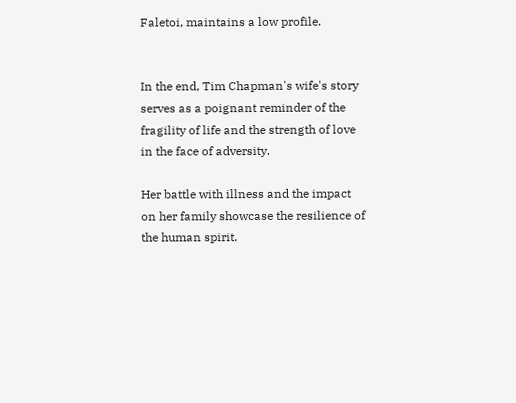Faletoi, maintains a low profile.


In the end, Tim Chapman's wife's story serves as a poignant reminder of the fragility of life and the strength of love in the face of adversity.

Her battle with illness and the impact on her family showcase the resilience of the human spirit.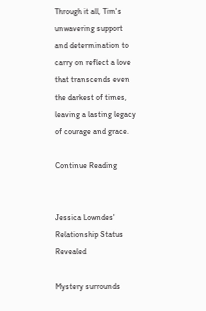Through it all, Tim's unwavering support and determination to carry on reflect a love that transcends even the darkest of times, leaving a lasting legacy of courage and grace.

Continue Reading


Jessica Lowndes' Relationship Status Revealed

Mystery surrounds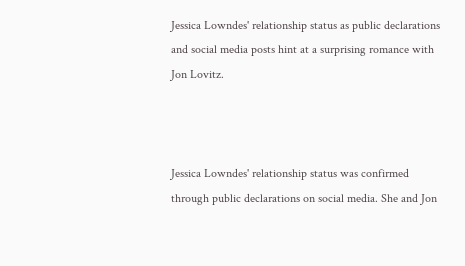Jessica Lowndes' relationship status as public declarations and social media posts hint at a surprising romance with Jon Lovitz.



Jessica Lowndes' relationship status was confirmed through public declarations on social media. She and Jon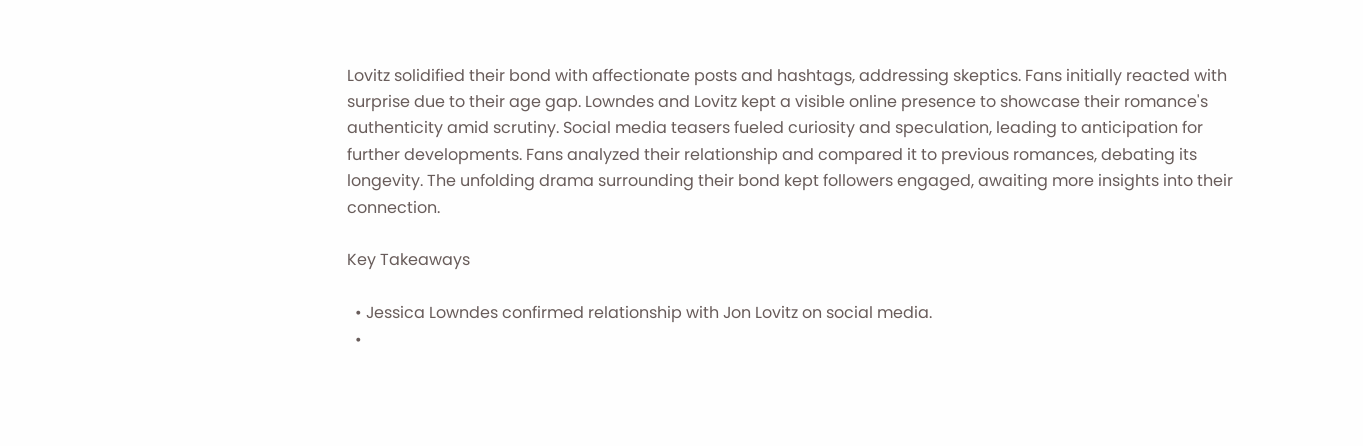Lovitz solidified their bond with affectionate posts and hashtags, addressing skeptics. Fans initially reacted with surprise due to their age gap. Lowndes and Lovitz kept a visible online presence to showcase their romance's authenticity amid scrutiny. Social media teasers fueled curiosity and speculation, leading to anticipation for further developments. Fans analyzed their relationship and compared it to previous romances, debating its longevity. The unfolding drama surrounding their bond kept followers engaged, awaiting more insights into their connection.

Key Takeaways

  • Jessica Lowndes confirmed relationship with Jon Lovitz on social media.
  •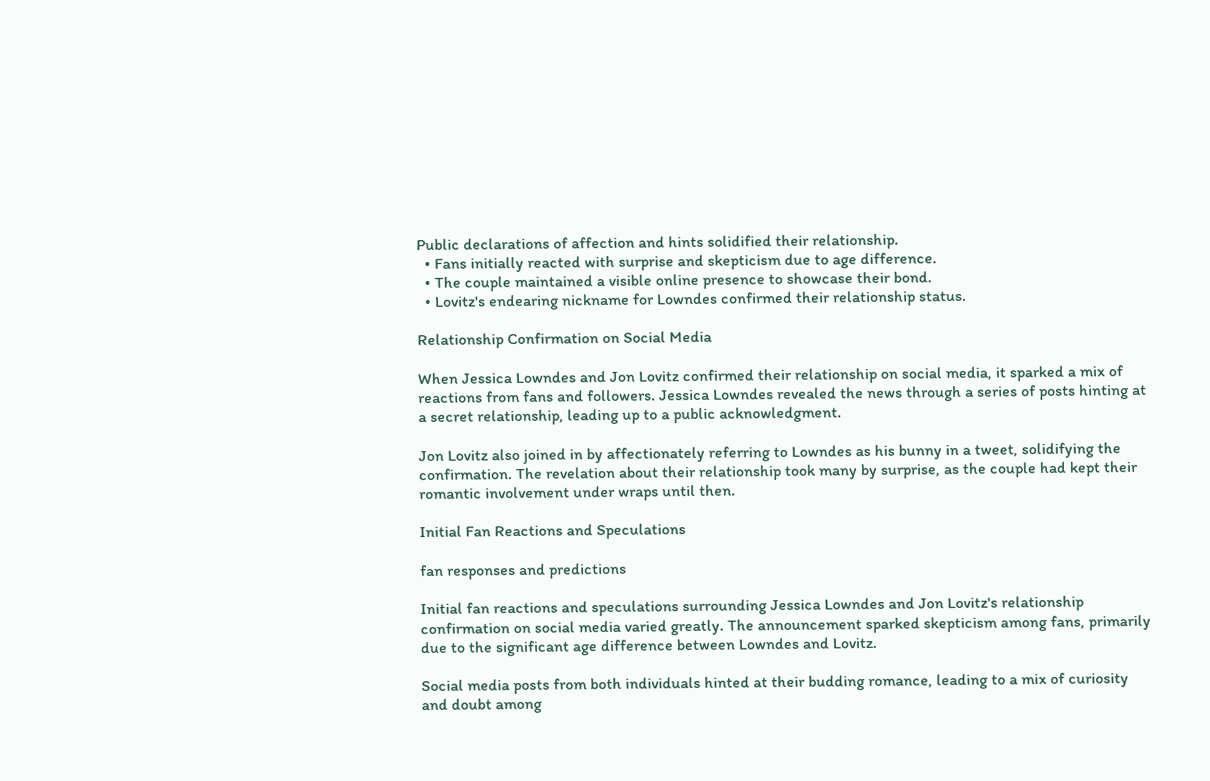Public declarations of affection and hints solidified their relationship.
  • Fans initially reacted with surprise and skepticism due to age difference.
  • The couple maintained a visible online presence to showcase their bond.
  • Lovitz's endearing nickname for Lowndes confirmed their relationship status.

Relationship Confirmation on Social Media

When Jessica Lowndes and Jon Lovitz confirmed their relationship on social media, it sparked a mix of reactions from fans and followers. Jessica Lowndes revealed the news through a series of posts hinting at a secret relationship, leading up to a public acknowledgment.

Jon Lovitz also joined in by affectionately referring to Lowndes as his bunny in a tweet, solidifying the confirmation. The revelation about their relationship took many by surprise, as the couple had kept their romantic involvement under wraps until then.

Initial Fan Reactions and Speculations

fan responses and predictions

Initial fan reactions and speculations surrounding Jessica Lowndes and Jon Lovitz's relationship confirmation on social media varied greatly. The announcement sparked skepticism among fans, primarily due to the significant age difference between Lowndes and Lovitz.

Social media posts from both individuals hinted at their budding romance, leading to a mix of curiosity and doubt among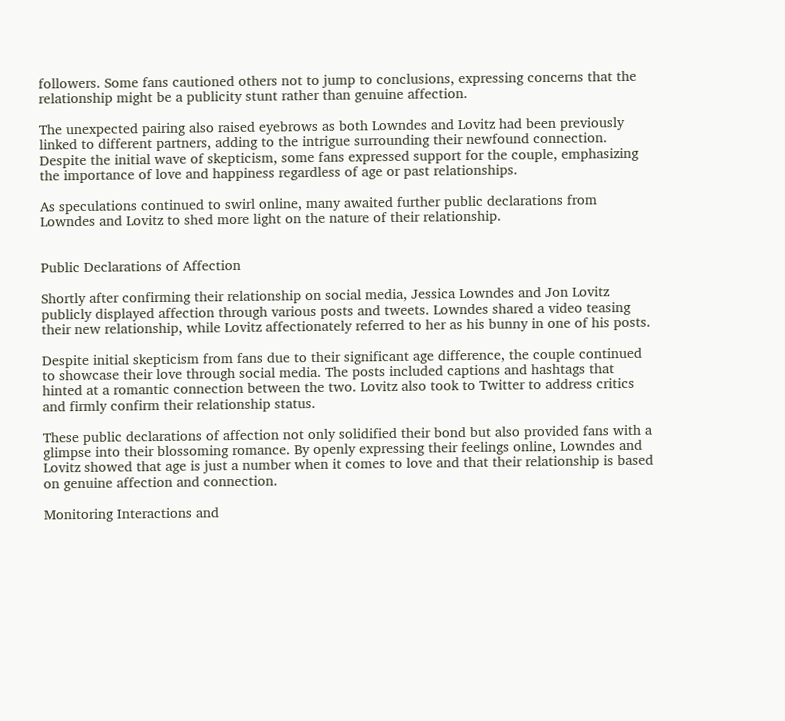followers. Some fans cautioned others not to jump to conclusions, expressing concerns that the relationship might be a publicity stunt rather than genuine affection.

The unexpected pairing also raised eyebrows as both Lowndes and Lovitz had been previously linked to different partners, adding to the intrigue surrounding their newfound connection. Despite the initial wave of skepticism, some fans expressed support for the couple, emphasizing the importance of love and happiness regardless of age or past relationships.

As speculations continued to swirl online, many awaited further public declarations from Lowndes and Lovitz to shed more light on the nature of their relationship.


Public Declarations of Affection

Shortly after confirming their relationship on social media, Jessica Lowndes and Jon Lovitz publicly displayed affection through various posts and tweets. Lowndes shared a video teasing their new relationship, while Lovitz affectionately referred to her as his bunny in one of his posts.

Despite initial skepticism from fans due to their significant age difference, the couple continued to showcase their love through social media. The posts included captions and hashtags that hinted at a romantic connection between the two. Lovitz also took to Twitter to address critics and firmly confirm their relationship status.

These public declarations of affection not only solidified their bond but also provided fans with a glimpse into their blossoming romance. By openly expressing their feelings online, Lowndes and Lovitz showed that age is just a number when it comes to love and that their relationship is based on genuine affection and connection.

Monitoring Interactions and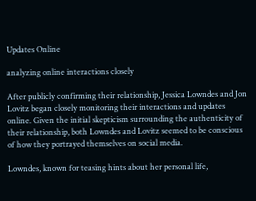Updates Online

analyzing online interactions closely

After publicly confirming their relationship, Jessica Lowndes and Jon Lovitz began closely monitoring their interactions and updates online. Given the initial skepticism surrounding the authenticity of their relationship, both Lowndes and Lovitz seemed to be conscious of how they portrayed themselves on social media.

Lowndes, known for teasing hints about her personal life,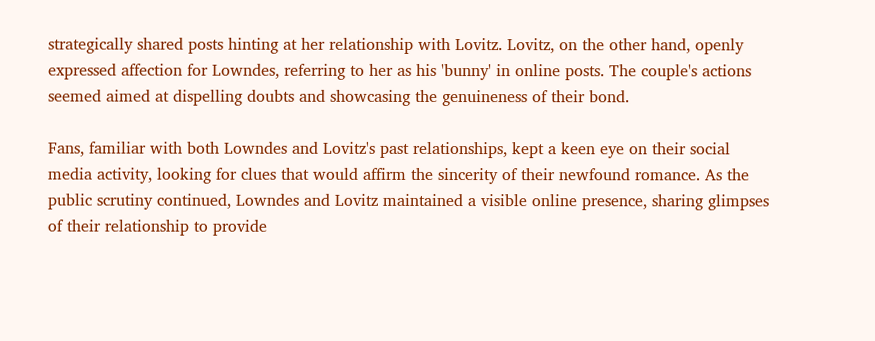strategically shared posts hinting at her relationship with Lovitz. Lovitz, on the other hand, openly expressed affection for Lowndes, referring to her as his 'bunny' in online posts. The couple's actions seemed aimed at dispelling doubts and showcasing the genuineness of their bond.

Fans, familiar with both Lowndes and Lovitz's past relationships, kept a keen eye on their social media activity, looking for clues that would affirm the sincerity of their newfound romance. As the public scrutiny continued, Lowndes and Lovitz maintained a visible online presence, sharing glimpses of their relationship to provide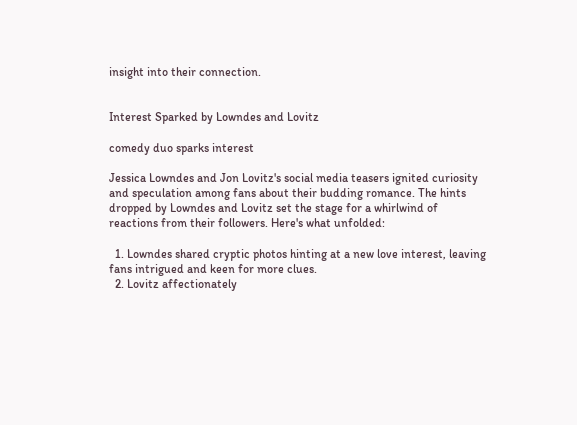insight into their connection.


Interest Sparked by Lowndes and Lovitz

comedy duo sparks interest

Jessica Lowndes and Jon Lovitz's social media teasers ignited curiosity and speculation among fans about their budding romance. The hints dropped by Lowndes and Lovitz set the stage for a whirlwind of reactions from their followers. Here's what unfolded:

  1. Lowndes shared cryptic photos hinting at a new love interest, leaving fans intrigued and keen for more clues.
  2. Lovitz affectionately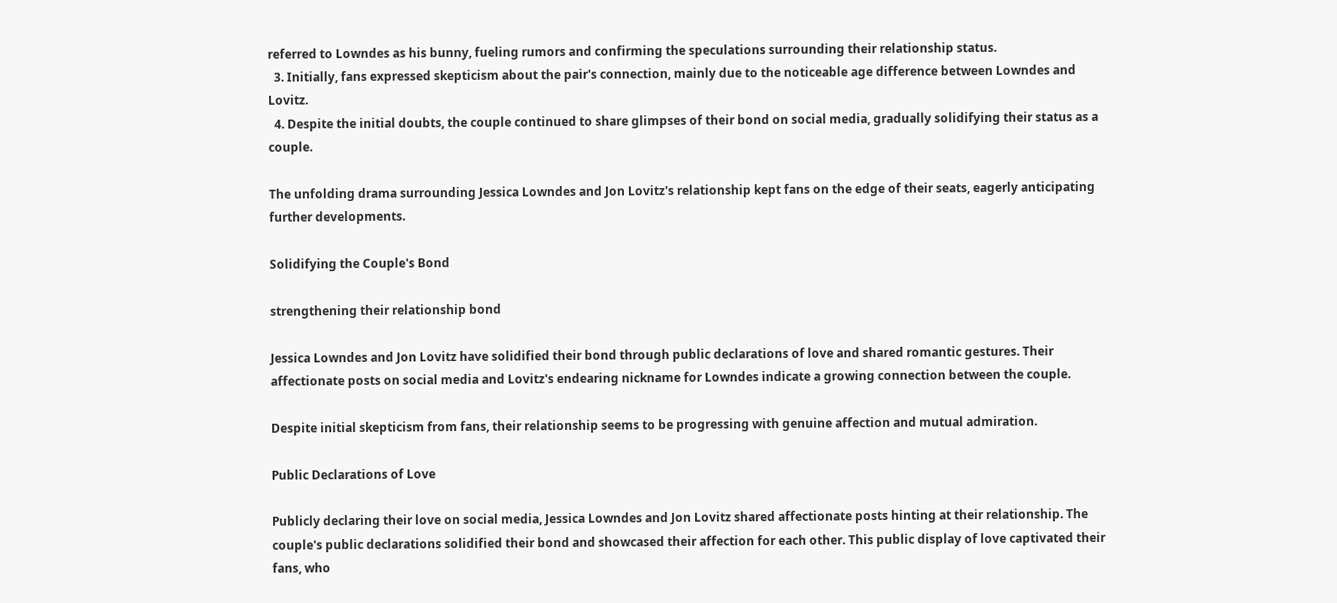referred to Lowndes as his bunny, fueling rumors and confirming the speculations surrounding their relationship status.
  3. Initially, fans expressed skepticism about the pair's connection, mainly due to the noticeable age difference between Lowndes and Lovitz.
  4. Despite the initial doubts, the couple continued to share glimpses of their bond on social media, gradually solidifying their status as a couple.

The unfolding drama surrounding Jessica Lowndes and Jon Lovitz's relationship kept fans on the edge of their seats, eagerly anticipating further developments.

Solidifying the Couple's Bond

strengthening their relationship bond

Jessica Lowndes and Jon Lovitz have solidified their bond through public declarations of love and shared romantic gestures. Their affectionate posts on social media and Lovitz's endearing nickname for Lowndes indicate a growing connection between the couple.

Despite initial skepticism from fans, their relationship seems to be progressing with genuine affection and mutual admiration.

Public Declarations of Love

Publicly declaring their love on social media, Jessica Lowndes and Jon Lovitz shared affectionate posts hinting at their relationship. The couple's public declarations solidified their bond and showcased their affection for each other. This public display of love captivated their fans, who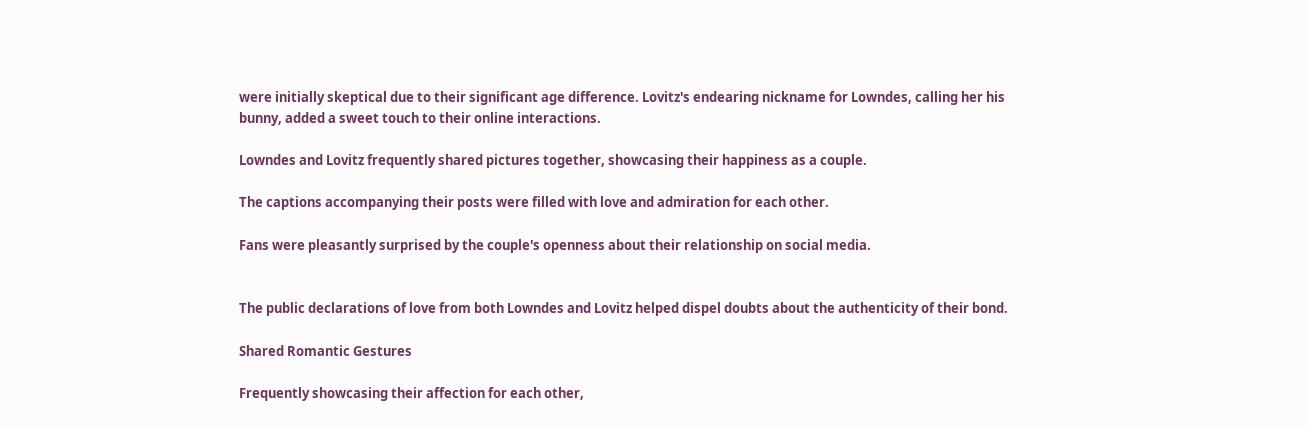were initially skeptical due to their significant age difference. Lovitz's endearing nickname for Lowndes, calling her his bunny, added a sweet touch to their online interactions.

Lowndes and Lovitz frequently shared pictures together, showcasing their happiness as a couple.

The captions accompanying their posts were filled with love and admiration for each other.

Fans were pleasantly surprised by the couple's openness about their relationship on social media.


The public declarations of love from both Lowndes and Lovitz helped dispel doubts about the authenticity of their bond.

Shared Romantic Gestures

Frequently showcasing their affection for each other,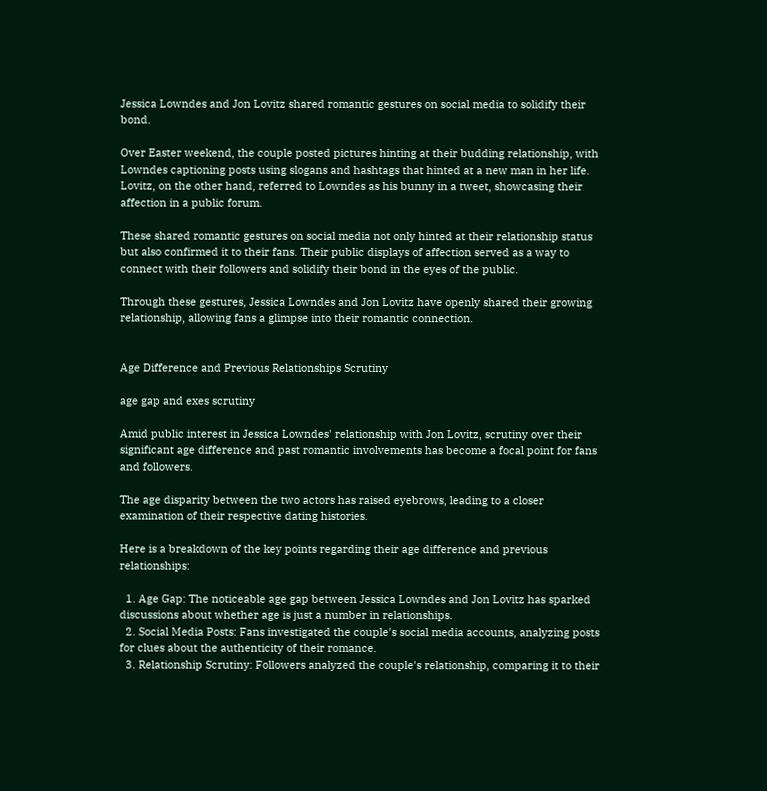Jessica Lowndes and Jon Lovitz shared romantic gestures on social media to solidify their bond.

Over Easter weekend, the couple posted pictures hinting at their budding relationship, with Lowndes captioning posts using slogans and hashtags that hinted at a new man in her life. Lovitz, on the other hand, referred to Lowndes as his bunny in a tweet, showcasing their affection in a public forum.

These shared romantic gestures on social media not only hinted at their relationship status but also confirmed it to their fans. Their public displays of affection served as a way to connect with their followers and solidify their bond in the eyes of the public.

Through these gestures, Jessica Lowndes and Jon Lovitz have openly shared their growing relationship, allowing fans a glimpse into their romantic connection.


Age Difference and Previous Relationships Scrutiny

age gap and exes scrutiny

Amid public interest in Jessica Lowndes' relationship with Jon Lovitz, scrutiny over their significant age difference and past romantic involvements has become a focal point for fans and followers.

The age disparity between the two actors has raised eyebrows, leading to a closer examination of their respective dating histories.

Here is a breakdown of the key points regarding their age difference and previous relationships:

  1. Age Gap: The noticeable age gap between Jessica Lowndes and Jon Lovitz has sparked discussions about whether age is just a number in relationships.
  2. Social Media Posts: Fans investigated the couple's social media accounts, analyzing posts for clues about the authenticity of their romance.
  3. Relationship Scrutiny: Followers analyzed the couple's relationship, comparing it to their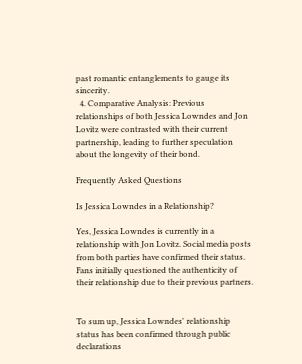past romantic entanglements to gauge its sincerity.
  4. Comparative Analysis: Previous relationships of both Jessica Lowndes and Jon Lovitz were contrasted with their current partnership, leading to further speculation about the longevity of their bond.

Frequently Asked Questions

Is Jessica Lowndes in a Relationship?

Yes, Jessica Lowndes is currently in a relationship with Jon Lovitz. Social media posts from both parties have confirmed their status. Fans initially questioned the authenticity of their relationship due to their previous partners.


To sum up, Jessica Lowndes' relationship status has been confirmed through public declarations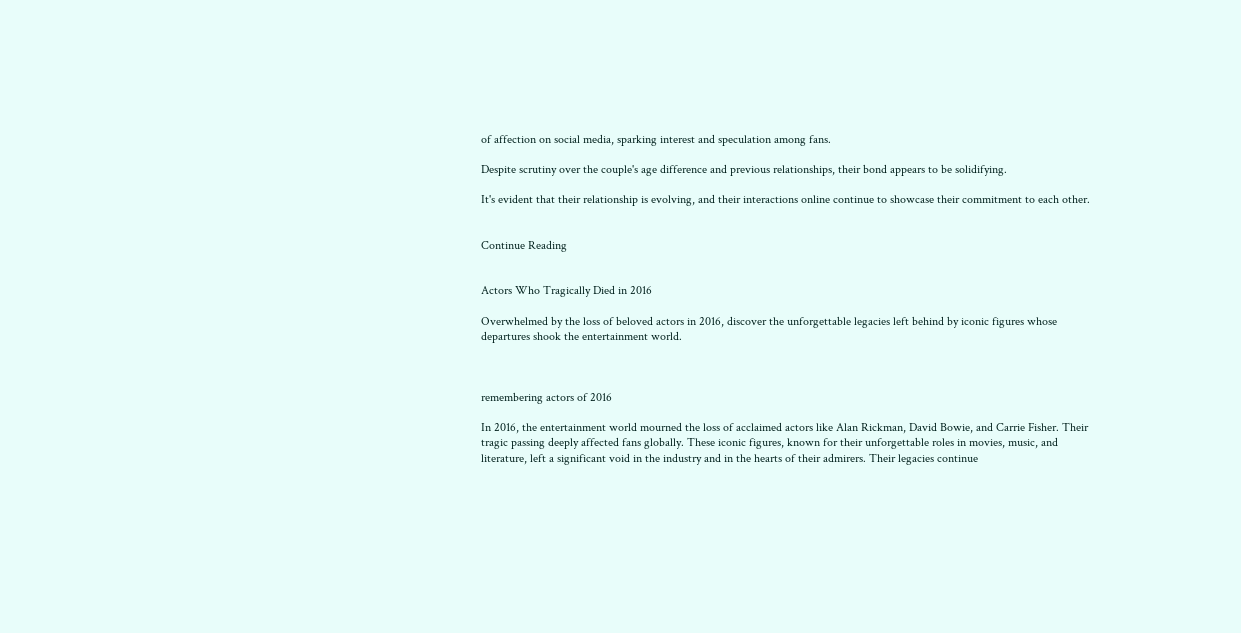of affection on social media, sparking interest and speculation among fans.

Despite scrutiny over the couple's age difference and previous relationships, their bond appears to be solidifying.

It's evident that their relationship is evolving, and their interactions online continue to showcase their commitment to each other.


Continue Reading


Actors Who Tragically Died in 2016

Overwhelmed by the loss of beloved actors in 2016, discover the unforgettable legacies left behind by iconic figures whose departures shook the entertainment world.



remembering actors of 2016

In 2016, the entertainment world mourned the loss of acclaimed actors like Alan Rickman, David Bowie, and Carrie Fisher. Their tragic passing deeply affected fans globally. These iconic figures, known for their unforgettable roles in movies, music, and literature, left a significant void in the industry and in the hearts of their admirers. Their legacies continue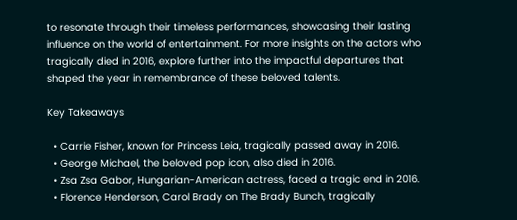to resonate through their timeless performances, showcasing their lasting influence on the world of entertainment. For more insights on the actors who tragically died in 2016, explore further into the impactful departures that shaped the year in remembrance of these beloved talents.

Key Takeaways

  • Carrie Fisher, known for Princess Leia, tragically passed away in 2016.
  • George Michael, the beloved pop icon, also died in 2016.
  • Zsa Zsa Gabor, Hungarian-American actress, faced a tragic end in 2016.
  • Florence Henderson, Carol Brady on The Brady Bunch, tragically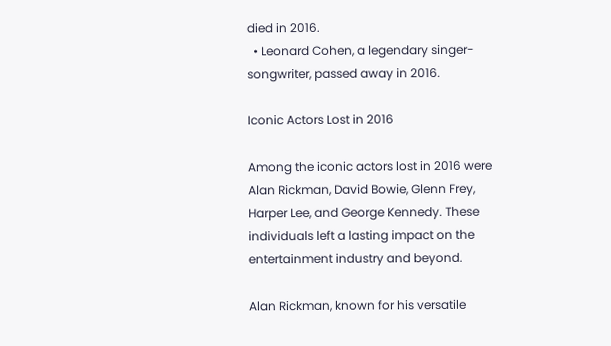died in 2016.
  • Leonard Cohen, a legendary singer-songwriter, passed away in 2016.

Iconic Actors Lost in 2016

Among the iconic actors lost in 2016 were Alan Rickman, David Bowie, Glenn Frey, Harper Lee, and George Kennedy. These individuals left a lasting impact on the entertainment industry and beyond.

Alan Rickman, known for his versatile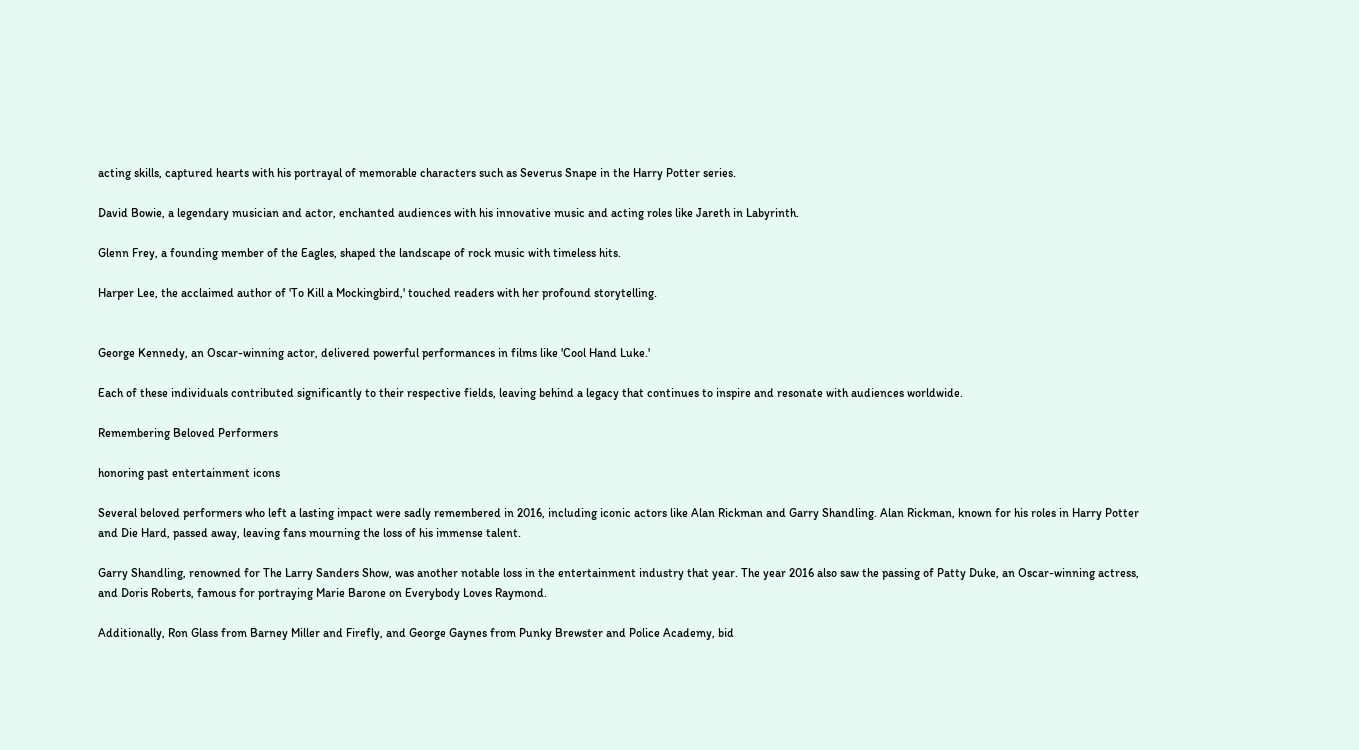acting skills, captured hearts with his portrayal of memorable characters such as Severus Snape in the Harry Potter series.

David Bowie, a legendary musician and actor, enchanted audiences with his innovative music and acting roles like Jareth in Labyrinth.

Glenn Frey, a founding member of the Eagles, shaped the landscape of rock music with timeless hits.

Harper Lee, the acclaimed author of 'To Kill a Mockingbird,' touched readers with her profound storytelling.


George Kennedy, an Oscar-winning actor, delivered powerful performances in films like 'Cool Hand Luke.'

Each of these individuals contributed significantly to their respective fields, leaving behind a legacy that continues to inspire and resonate with audiences worldwide.

Remembering Beloved Performers

honoring past entertainment icons

Several beloved performers who left a lasting impact were sadly remembered in 2016, including iconic actors like Alan Rickman and Garry Shandling. Alan Rickman, known for his roles in Harry Potter and Die Hard, passed away, leaving fans mourning the loss of his immense talent.

Garry Shandling, renowned for The Larry Sanders Show, was another notable loss in the entertainment industry that year. The year 2016 also saw the passing of Patty Duke, an Oscar-winning actress, and Doris Roberts, famous for portraying Marie Barone on Everybody Loves Raymond.

Additionally, Ron Glass from Barney Miller and Firefly, and George Gaynes from Punky Brewster and Police Academy, bid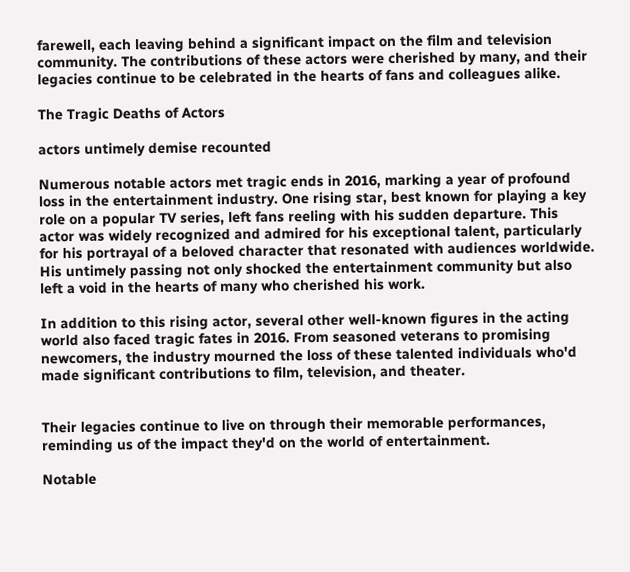farewell, each leaving behind a significant impact on the film and television community. The contributions of these actors were cherished by many, and their legacies continue to be celebrated in the hearts of fans and colleagues alike.

The Tragic Deaths of Actors

actors untimely demise recounted

Numerous notable actors met tragic ends in 2016, marking a year of profound loss in the entertainment industry. One rising star, best known for playing a key role on a popular TV series, left fans reeling with his sudden departure. This actor was widely recognized and admired for his exceptional talent, particularly for his portrayal of a beloved character that resonated with audiences worldwide. His untimely passing not only shocked the entertainment community but also left a void in the hearts of many who cherished his work.

In addition to this rising actor, several other well-known figures in the acting world also faced tragic fates in 2016. From seasoned veterans to promising newcomers, the industry mourned the loss of these talented individuals who'd made significant contributions to film, television, and theater.


Their legacies continue to live on through their memorable performances, reminding us of the impact they'd on the world of entertainment.

Notable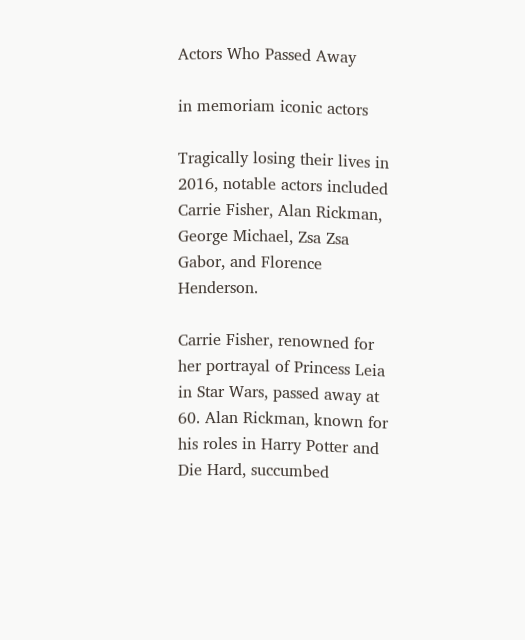Actors Who Passed Away

in memoriam iconic actors

Tragically losing their lives in 2016, notable actors included Carrie Fisher, Alan Rickman, George Michael, Zsa Zsa Gabor, and Florence Henderson.

Carrie Fisher, renowned for her portrayal of Princess Leia in Star Wars, passed away at 60. Alan Rickman, known for his roles in Harry Potter and Die Hard, succumbed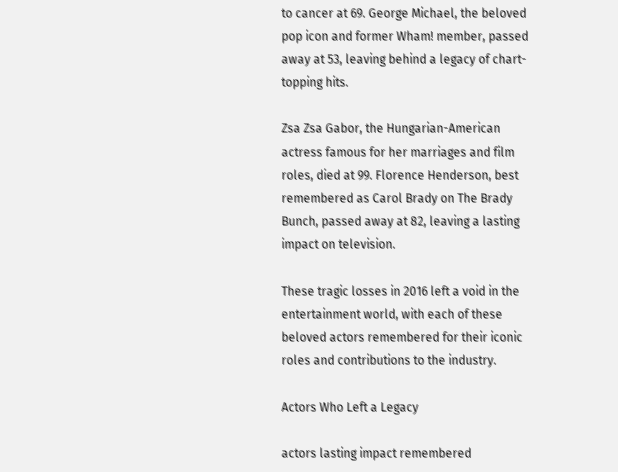to cancer at 69. George Michael, the beloved pop icon and former Wham! member, passed away at 53, leaving behind a legacy of chart-topping hits.

Zsa Zsa Gabor, the Hungarian-American actress famous for her marriages and film roles, died at 99. Florence Henderson, best remembered as Carol Brady on The Brady Bunch, passed away at 82, leaving a lasting impact on television.

These tragic losses in 2016 left a void in the entertainment world, with each of these beloved actors remembered for their iconic roles and contributions to the industry.

Actors Who Left a Legacy

actors lasting impact remembered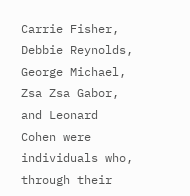Carrie Fisher, Debbie Reynolds, George Michael, Zsa Zsa Gabor, and Leonard Cohen were individuals who, through their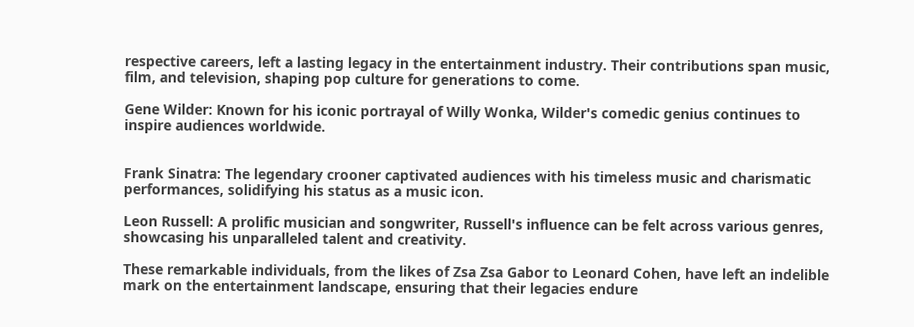respective careers, left a lasting legacy in the entertainment industry. Their contributions span music, film, and television, shaping pop culture for generations to come.

Gene Wilder: Known for his iconic portrayal of Willy Wonka, Wilder's comedic genius continues to inspire audiences worldwide.


Frank Sinatra: The legendary crooner captivated audiences with his timeless music and charismatic performances, solidifying his status as a music icon.

Leon Russell: A prolific musician and songwriter, Russell's influence can be felt across various genres, showcasing his unparalleled talent and creativity.

These remarkable individuals, from the likes of Zsa Zsa Gabor to Leonard Cohen, have left an indelible mark on the entertainment landscape, ensuring that their legacies endure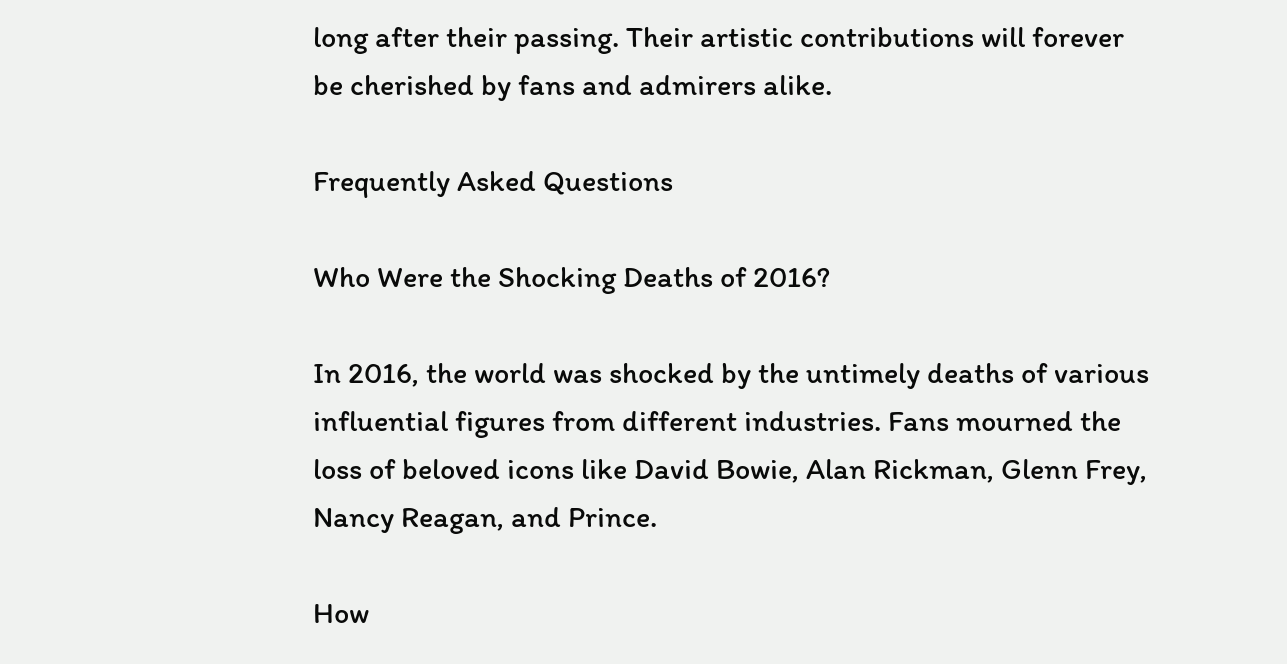long after their passing. Their artistic contributions will forever be cherished by fans and admirers alike.

Frequently Asked Questions

Who Were the Shocking Deaths of 2016?

In 2016, the world was shocked by the untimely deaths of various influential figures from different industries. Fans mourned the loss of beloved icons like David Bowie, Alan Rickman, Glenn Frey, Nancy Reagan, and Prince.

How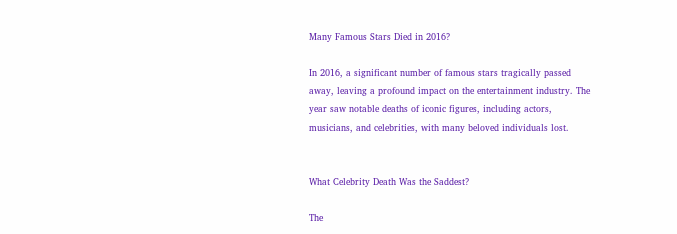Many Famous Stars Died in 2016?

In 2016, a significant number of famous stars tragically passed away, leaving a profound impact on the entertainment industry. The year saw notable deaths of iconic figures, including actors, musicians, and celebrities, with many beloved individuals lost.


What Celebrity Death Was the Saddest?

The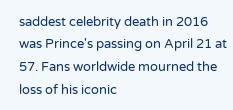saddest celebrity death in 2016 was Prince's passing on April 21 at 57. Fans worldwide mourned the loss of his iconic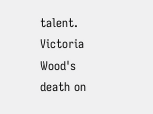talent. Victoria Wood's death on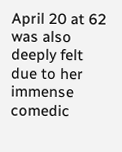April 20 at 62 was also deeply felt due to her immense comedic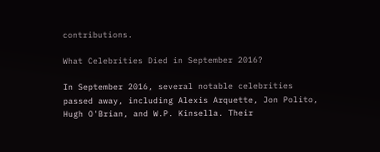contributions.

What Celebrities Died in September 2016?

In September 2016, several notable celebrities passed away, including Alexis Arquette, Jon Polito, Hugh O'Brian, and W.P. Kinsella. Their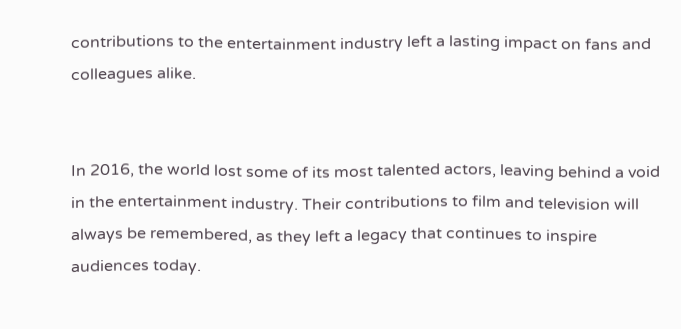contributions to the entertainment industry left a lasting impact on fans and colleagues alike.


In 2016, the world lost some of its most talented actors, leaving behind a void in the entertainment industry. Their contributions to film and television will always be remembered, as they left a legacy that continues to inspire audiences today.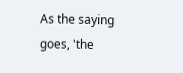As the saying goes, 'the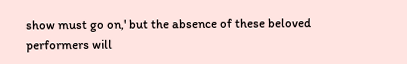show must go on,' but the absence of these beloved performers will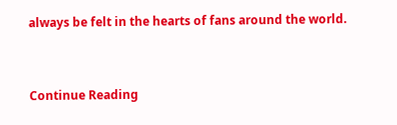always be felt in the hearts of fans around the world.


Continue Reading